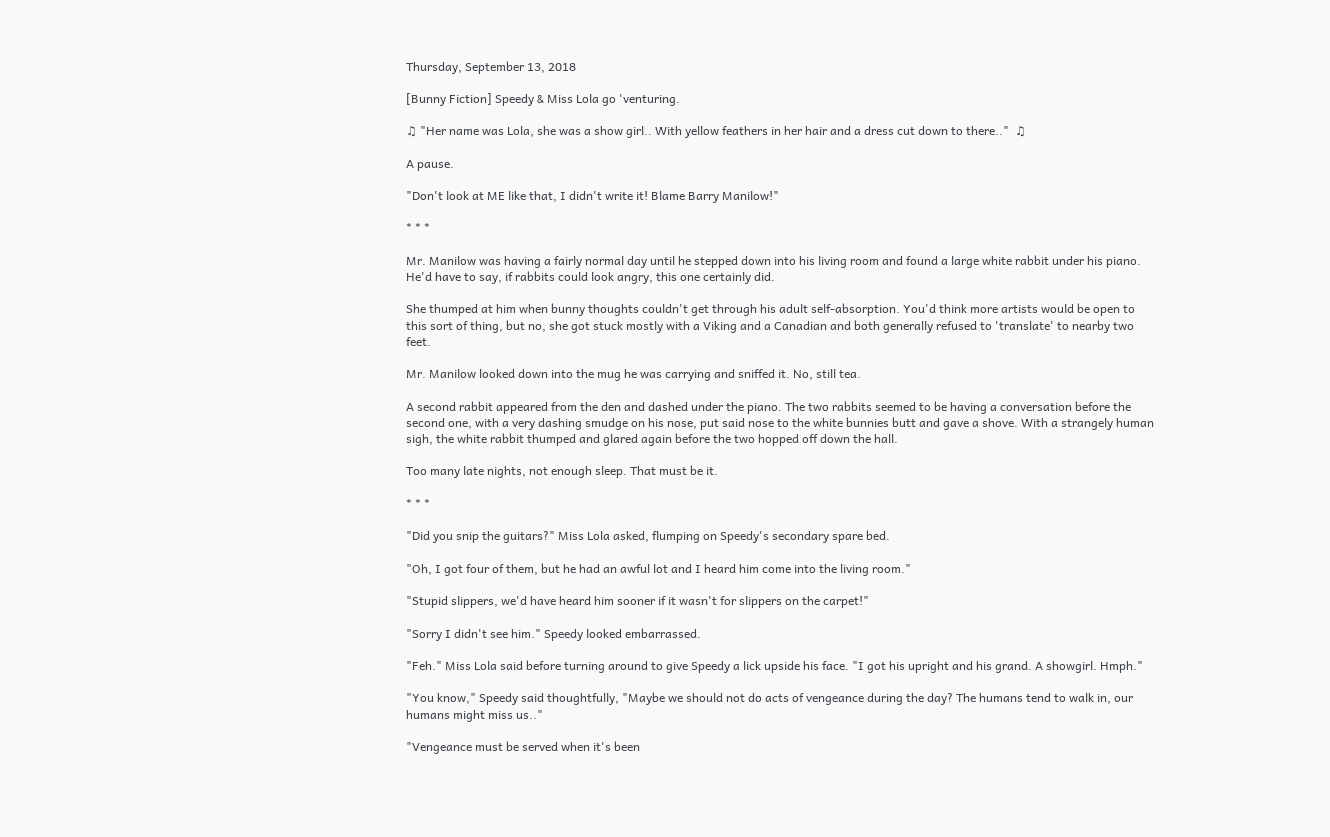Thursday, September 13, 2018

[Bunny Fiction] Speedy & Miss Lola go 'venturing.

♫ "Her name was Lola, she was a show girl.. With yellow feathers in her hair and a dress cut down to there.."  ♫

A pause.

"Don't look at ME like that, I didn't write it! Blame Barry Manilow!"

* * *

Mr. Manilow was having a fairly normal day until he stepped down into his living room and found a large white rabbit under his piano. He'd have to say, if rabbits could look angry, this one certainly did.

She thumped at him when bunny thoughts couldn't get through his adult self-absorption. You'd think more artists would be open to this sort of thing, but no, she got stuck mostly with a Viking and a Canadian and both generally refused to 'translate' to nearby two feet.

Mr. Manilow looked down into the mug he was carrying and sniffed it. No, still tea.

A second rabbit appeared from the den and dashed under the piano. The two rabbits seemed to be having a conversation before the second one, with a very dashing smudge on his nose, put said nose to the white bunnies butt and gave a shove. With a strangely human sigh, the white rabbit thumped and glared again before the two hopped off down the hall.

Too many late nights, not enough sleep. That must be it.

* * *

"Did you snip the guitars?" Miss Lola asked, flumping on Speedy's secondary spare bed.

"Oh, I got four of them, but he had an awful lot and I heard him come into the living room."

"Stupid slippers, we'd have heard him sooner if it wasn't for slippers on the carpet!"

"Sorry I didn't see him." Speedy looked embarrassed.

"Feh." Miss Lola said before turning around to give Speedy a lick upside his face. "I got his upright and his grand. A showgirl. Hmph."

"You know," Speedy said thoughtfully, "Maybe we should not do acts of vengeance during the day? The humans tend to walk in, our humans might miss us.."

"Vengeance must be served when it's been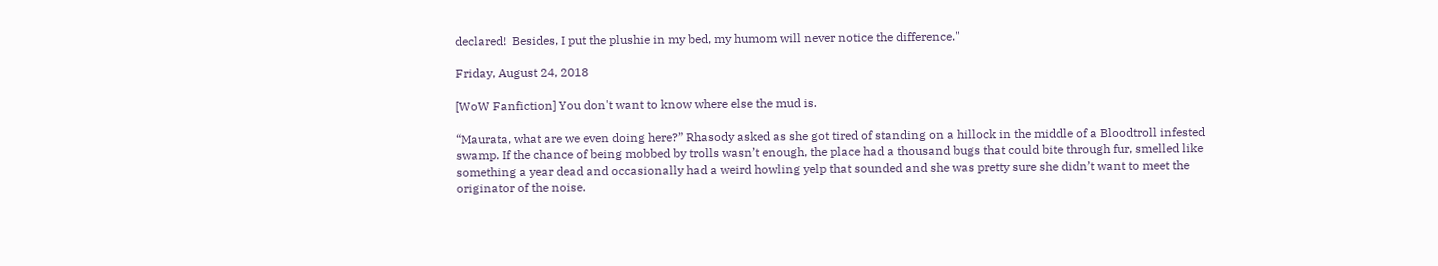declared!  Besides, I put the plushie in my bed, my humom will never notice the difference."

Friday, August 24, 2018

[WoW Fanfiction] You don't want to know where else the mud is.

“Maurata, what are we even doing here?” Rhasody asked as she got tired of standing on a hillock in the middle of a Bloodtroll infested swamp. If the chance of being mobbed by trolls wasn’t enough, the place had a thousand bugs that could bite through fur, smelled like something a year dead and occasionally had a weird howling yelp that sounded and she was pretty sure she didn’t want to meet the originator of the noise.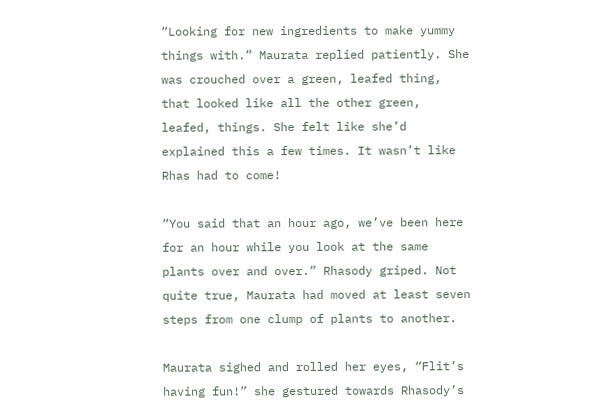“Looking for new ingredients to make yummy things with.” Maurata replied patiently. She was crouched over a green, leafed thing, that looked like all the other green, leafed, things. She felt like she’d explained this a few times. It wasn’t like Rhas had to come!

“You said that an hour ago, we’ve been here for an hour while you look at the same plants over and over.” Rhasody griped. Not quite true, Maurata had moved at least seven steps from one clump of plants to another.

Maurata sighed and rolled her eyes, “Flit’s having fun!” she gestured towards Rhasody’s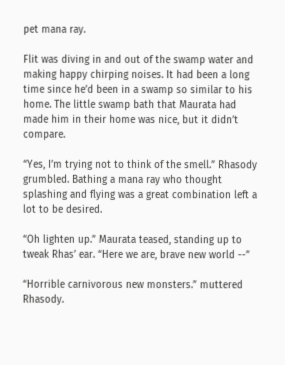pet mana ray.

Flit was diving in and out of the swamp water and making happy chirping noises. It had been a long time since he’d been in a swamp so similar to his home. The little swamp bath that Maurata had made him in their home was nice, but it didn’t compare.

“Yes, I’m trying not to think of the smell.” Rhasody grumbled. Bathing a mana ray who thought splashing and flying was a great combination left a lot to be desired.

“Oh lighten up.” Maurata teased, standing up to tweak Rhas’ ear. “Here we are, brave new world --”

“Horrible carnivorous new monsters.” muttered Rhasody.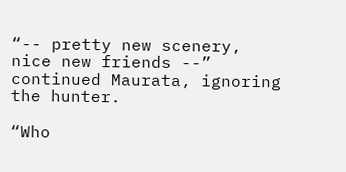“-- pretty new scenery, nice new friends --” continued Maurata, ignoring the hunter.

“Who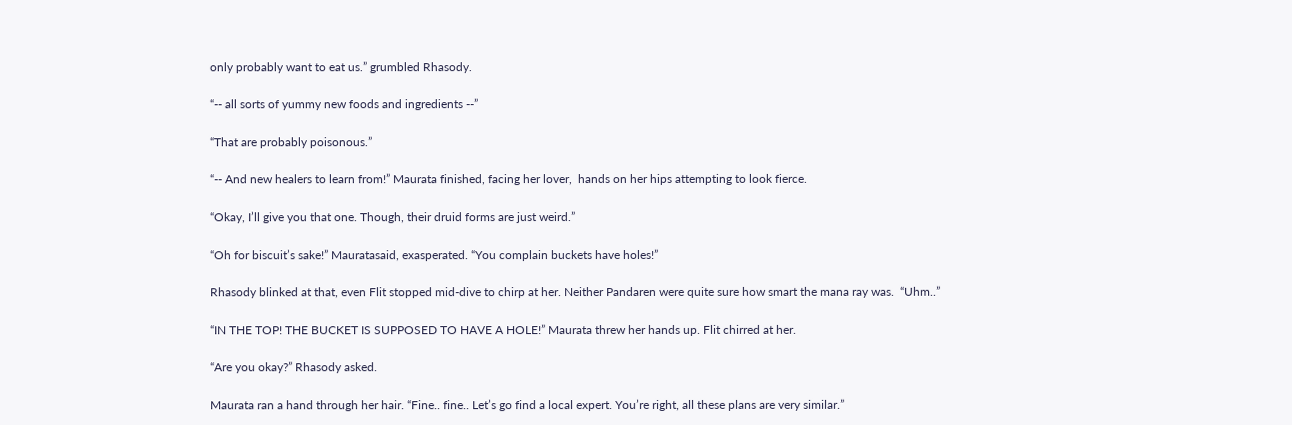only probably want to eat us.” grumbled Rhasody.

“-- all sorts of yummy new foods and ingredients --”

“That are probably poisonous.”

“-- And new healers to learn from!” Maurata finished, facing her lover,  hands on her hips attempting to look fierce.

“Okay, I’ll give you that one. Though, their druid forms are just weird.”

“Oh for biscuit’s sake!” Mauratasaid, exasperated. “You complain buckets have holes!”

Rhasody blinked at that, even Flit stopped mid-dive to chirp at her. Neither Pandaren were quite sure how smart the mana ray was.  “Uhm..”

“IN THE TOP! THE BUCKET IS SUPPOSED TO HAVE A HOLE!” Maurata threw her hands up. Flit chirred at her.

“Are you okay?” Rhasody asked.

Maurata ran a hand through her hair. “Fine.. fine.. Let’s go find a local expert. You’re right, all these plans are very similar.”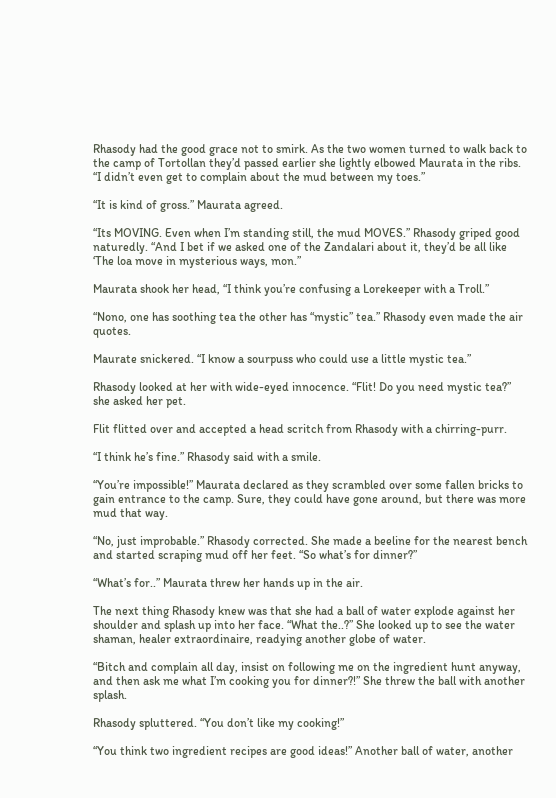Rhasody had the good grace not to smirk. As the two women turned to walk back to the camp of Tortollan they’d passed earlier she lightly elbowed Maurata in the ribs. “I didn’t even get to complain about the mud between my toes.”

“It is kind of gross.” Maurata agreed.

“Its MOVING. Even when I’m standing still, the mud MOVES.” Rhasody griped good naturedly. “And I bet if we asked one of the Zandalari about it, they’d be all like ‘The loa move in mysterious ways, mon.”

Maurata shook her head, “I think you’re confusing a Lorekeeper with a Troll.”

“Nono, one has soothing tea the other has “mystic” tea.” Rhasody even made the air quotes.

Maurate snickered. “I know a sourpuss who could use a little mystic tea.”

Rhasody looked at her with wide-eyed innocence. “Flit! Do you need mystic tea?” she asked her pet.

Flit flitted over and accepted a head scritch from Rhasody with a chirring-purr.

“I think he’s fine.” Rhasody said with a smile.

“You’re impossible!” Maurata declared as they scrambled over some fallen bricks to gain entrance to the camp. Sure, they could have gone around, but there was more mud that way.

“No, just improbable.” Rhasody corrected. She made a beeline for the nearest bench and started scraping mud off her feet. “So what’s for dinner?”

“What’s for..” Maurata threw her hands up in the air.

The next thing Rhasody knew was that she had a ball of water explode against her shoulder and splash up into her face. “What the..?” She looked up to see the water shaman, healer extraordinaire, readying another globe of water.

“Bitch and complain all day, insist on following me on the ingredient hunt anyway, and then ask me what I’m cooking you for dinner?!” She threw the ball with another splash.

Rhasody spluttered. “You don’t like my cooking!”

“You think two ingredient recipes are good ideas!” Another ball of water, another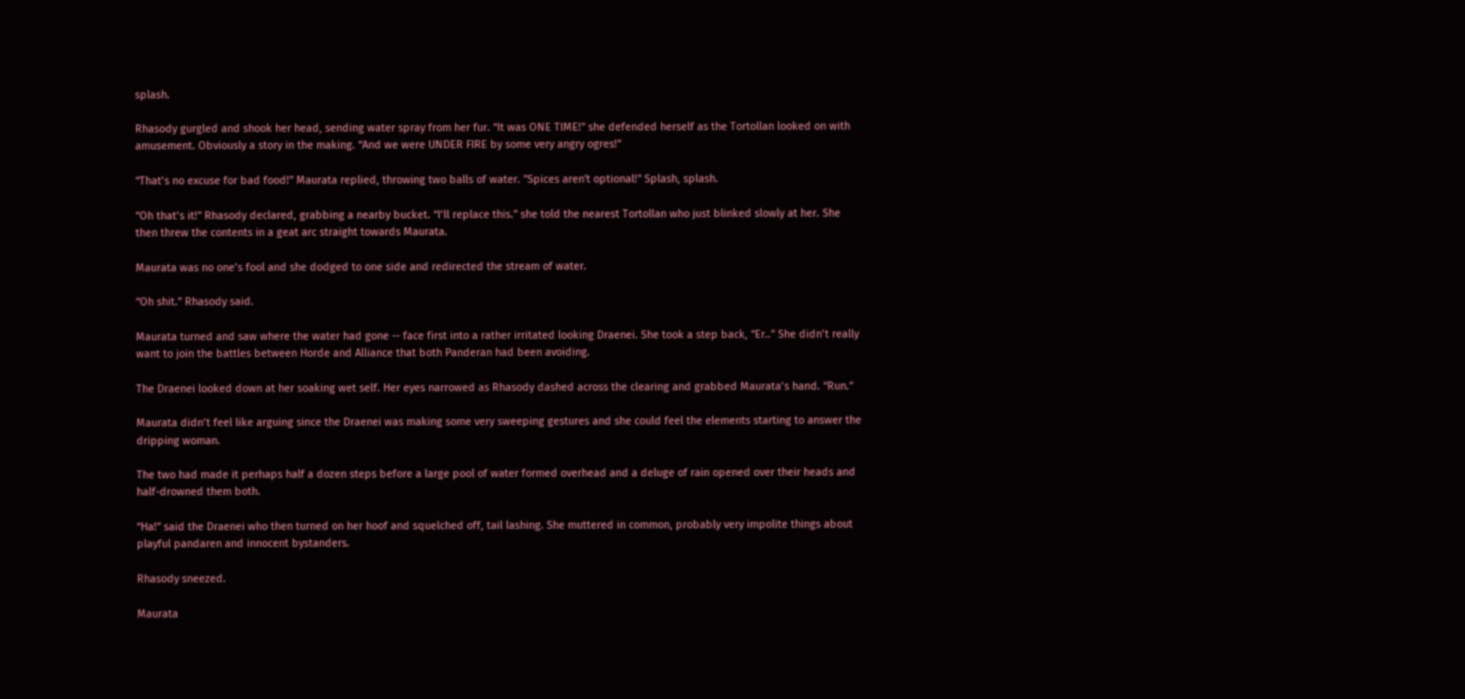splash.

Rhasody gurgled and shook her head, sending water spray from her fur. “It was ONE TIME!” she defended herself as the Tortollan looked on with amusement. Obviously a story in the making. “And we were UNDER FIRE by some very angry ogres!”

“That’s no excuse for bad food!” Maurata replied, throwing two balls of water. "Spices aren't optional!" Splash, splash.

“Oh that’s it!” Rhasody declared, grabbing a nearby bucket. “I’ll replace this.” she told the nearest Tortollan who just blinked slowly at her. She then threw the contents in a geat arc straight towards Maurata.

Maurata was no one’s fool and she dodged to one side and redirected the stream of water.

“Oh shit.” Rhasody said.

Maurata turned and saw where the water had gone -- face first into a rather irritated looking Draenei. She took a step back, “Er..” She didn’t really want to join the battles between Horde and Alliance that both Panderan had been avoiding.

The Draenei looked down at her soaking wet self. Her eyes narrowed as Rhasody dashed across the clearing and grabbed Maurata’s hand. “Run.”

Maurata didn’t feel like arguing since the Draenei was making some very sweeping gestures and she could feel the elements starting to answer the dripping woman.

The two had made it perhaps half a dozen steps before a large pool of water formed overhead and a deluge of rain opened over their heads and half-drowned them both.

“Ha!” said the Draenei who then turned on her hoof and squelched off, tail lashing. She muttered in common, probably very impolite things about playful pandaren and innocent bystanders.

Rhasody sneezed.

Maurata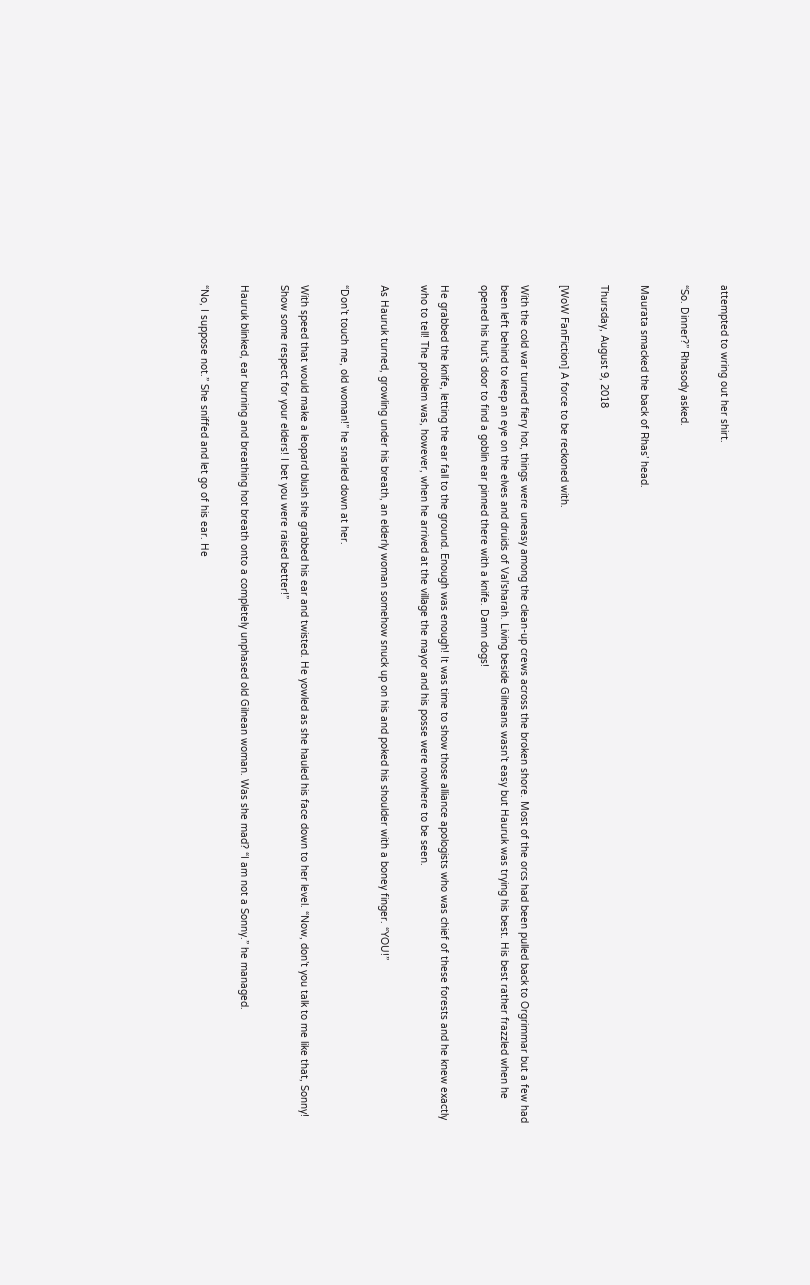attempted to wring out her shirt.

“So. Dinner?” Rhasody asked.

Maurata smacked the back of Rhas’ head.

Thursday, August 9, 2018

[WoW FanFiction] A force to be reckoned with.

With the cold war turned fiery hot, things were uneasy among the clean-up crews across the broken shore. Most of the orcs had been pulled back to Orgrimmar but a few had been left behind to keep an eye on the elves and druids of Val’sharah. Living beside Gilneans wasn’t easy but Hauruk was trying his best. His best rather frazzled when he opened his hut’s door to find a goblin ear pinned there with a knife. Damn dogs!

He grabbed the knife, letting the ear fall to the ground. Enough was enough! It was time to show those alliance apologists who was chief of these forests and he knew exactly who to tell! The problem was, however, when he arrived at the village the mayor and his posse were nowhere to be seen.

As Hauruk turned, growling under his breath, an elderly woman somehow snuck up on his and poked his shoulder with a boney finger. “YOU!”

“Don’t touch me, old woman!” he snarled down at her.

With speed that would make a leopard blush she grabbed his ear and twisted. He yowled as she hauled his face down to her level. “Now, don’t you talk to me like that, Sonny! Show some respect for your elders! I bet you were raised better!”

Hauruk blinked, ear burning and breathing hot breath onto a completely unphased old Gilnean woman. Was she mad? “I am not a Sonny.” he managed.

“No, I suppose not.” She sniffed and let go of his ear. He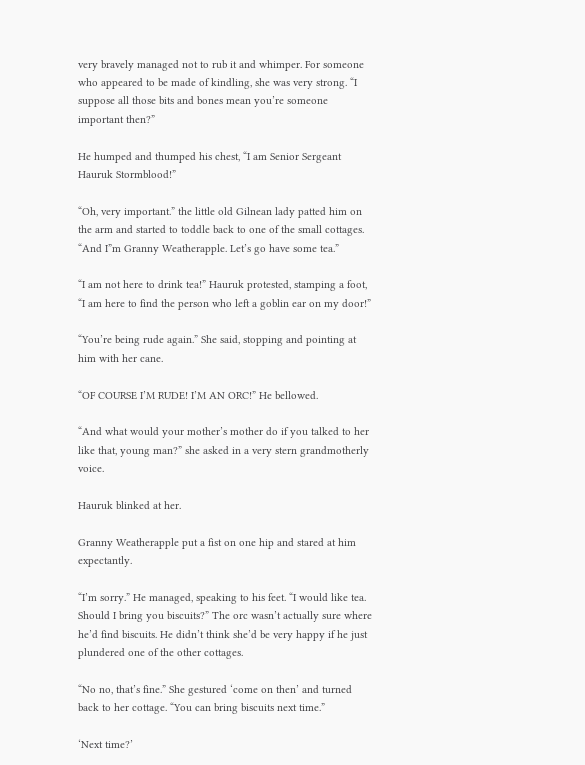very bravely managed not to rub it and whimper. For someone who appeared to be made of kindling, she was very strong. “I suppose all those bits and bones mean you’re someone important then?”

He humped and thumped his chest, “I am Senior Sergeant Hauruk Stormblood!”

“Oh, very important.” the little old Gilnean lady patted him on the arm and started to toddle back to one of the small cottages. “And I”m Granny Weatherapple. Let’s go have some tea.”

“I am not here to drink tea!” Hauruk protested, stamping a foot, “I am here to find the person who left a goblin ear on my door!”

“You’re being rude again.” She said, stopping and pointing at him with her cane.

“OF COURSE I’M RUDE! I’M AN ORC!” He bellowed.

“And what would your mother’s mother do if you talked to her like that, young man?” she asked in a very stern grandmotherly voice.

Hauruk blinked at her.

Granny Weatherapple put a fist on one hip and stared at him expectantly.

“I’m sorry.” He managed, speaking to his feet. “I would like tea. Should I bring you biscuits?” The orc wasn’t actually sure where he’d find biscuits. He didn’t think she’d be very happy if he just plundered one of the other cottages.

“No no, that’s fine.” She gestured ‘come on then’ and turned back to her cottage. “You can bring biscuits next time.”

‘Next time?’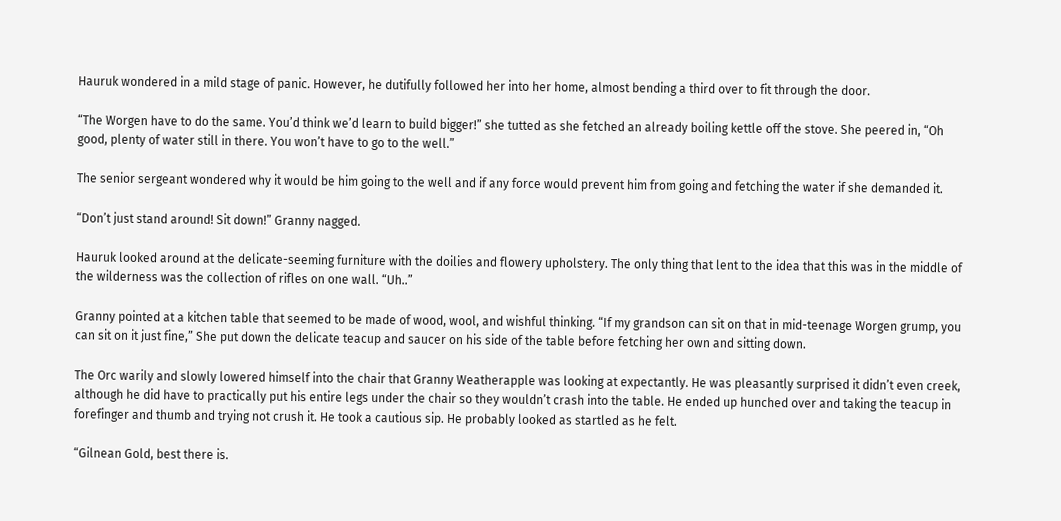Hauruk wondered in a mild stage of panic. However, he dutifully followed her into her home, almost bending a third over to fit through the door.

“The Worgen have to do the same. You’d think we’d learn to build bigger!” she tutted as she fetched an already boiling kettle off the stove. She peered in, “Oh good, plenty of water still in there. You won’t have to go to the well.”

The senior sergeant wondered why it would be him going to the well and if any force would prevent him from going and fetching the water if she demanded it.

“Don’t just stand around! Sit down!” Granny nagged.

Hauruk looked around at the delicate-seeming furniture with the doilies and flowery upholstery. The only thing that lent to the idea that this was in the middle of the wilderness was the collection of rifles on one wall. “Uh..”

Granny pointed at a kitchen table that seemed to be made of wood, wool, and wishful thinking. “If my grandson can sit on that in mid-teenage Worgen grump, you can sit on it just fine,” She put down the delicate teacup and saucer on his side of the table before fetching her own and sitting down.

The Orc warily and slowly lowered himself into the chair that Granny Weatherapple was looking at expectantly. He was pleasantly surprised it didn’t even creek, although he did have to practically put his entire legs under the chair so they wouldn’t crash into the table. He ended up hunched over and taking the teacup in forefinger and thumb and trying not crush it. He took a cautious sip. He probably looked as startled as he felt.

“Gilnean Gold, best there is.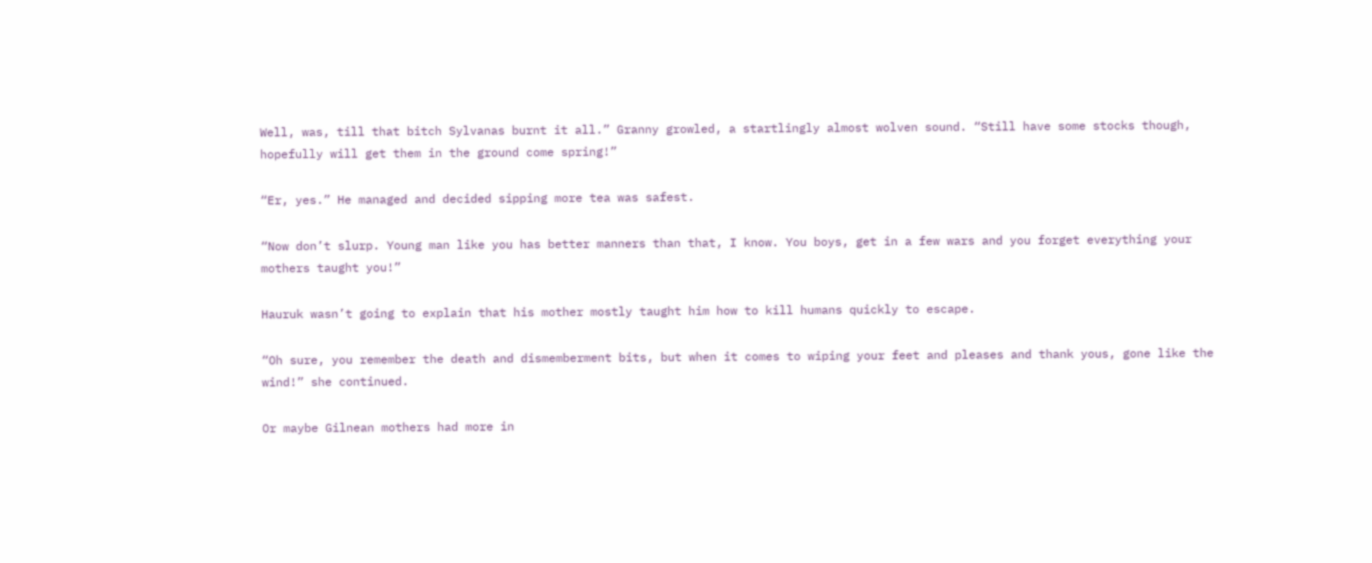Well, was, till that bitch Sylvanas burnt it all.” Granny growled, a startlingly almost wolven sound. “Still have some stocks though, hopefully will get them in the ground come spring!”

“Er, yes.” He managed and decided sipping more tea was safest.

“Now don’t slurp. Young man like you has better manners than that, I know. You boys, get in a few wars and you forget everything your mothers taught you!”

Hauruk wasn’t going to explain that his mother mostly taught him how to kill humans quickly to escape.

“Oh sure, you remember the death and dismemberment bits, but when it comes to wiping your feet and pleases and thank yous, gone like the wind!” she continued.

Or maybe Gilnean mothers had more in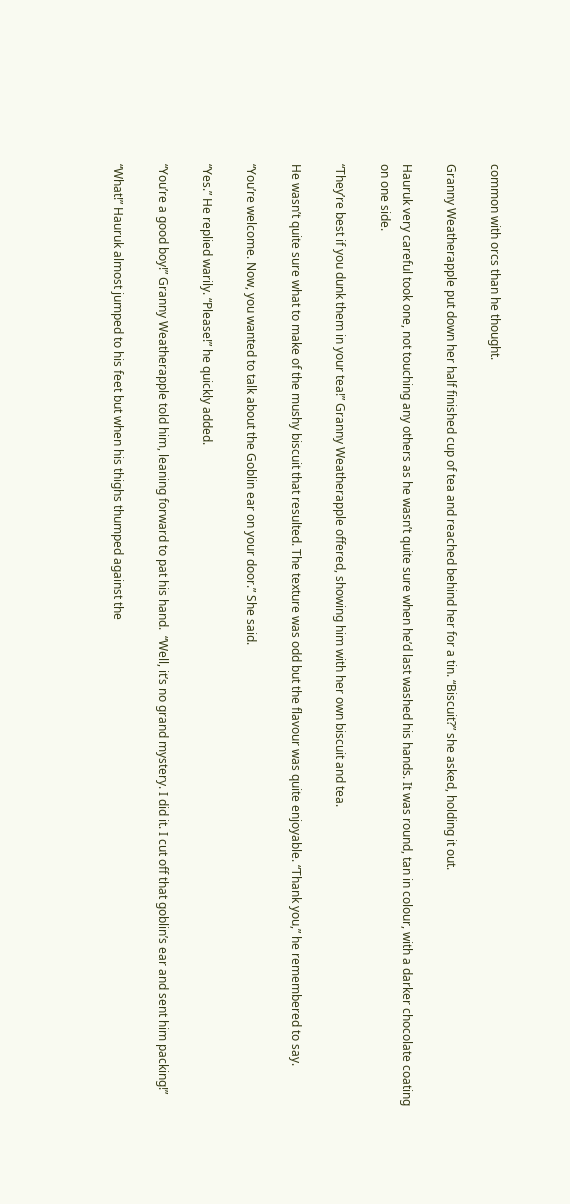common with orcs than he thought.

Granny Weatherapple put down her half finished cup of tea and reached behind her for a tin. “Biscuit?” she asked, holding it out.

Hauruk very careful took one, not touching any others as he wasn’t quite sure when he’d last washed his hands. It was round, tan in colour, with a darker chocolate coating on one side.

“They’re best if you dunk them in your tea!” Granny Weatherapple offered, showing him with her own biscuit and tea.

He wasn’t quite sure what to make of the mushy biscuit that resulted. The texture was odd but the flavour was quite enjoyable. “Thank you,” he remembered to say.

“You’re welcome. Now, you wanted to talk about the Goblin ear on your door.” She said.

“Yes.” He replied warily. “Please!” he quickly added.

“You’re a good boy!” Granny Weatherapple told him, leaning forward to pat his hand.  “Well, it’s no grand mystery. I did it. I cut off that goblin’s ear and sent him packing!”

“What!” Hauruk almost jumped to his feet but when his thighs thumped against the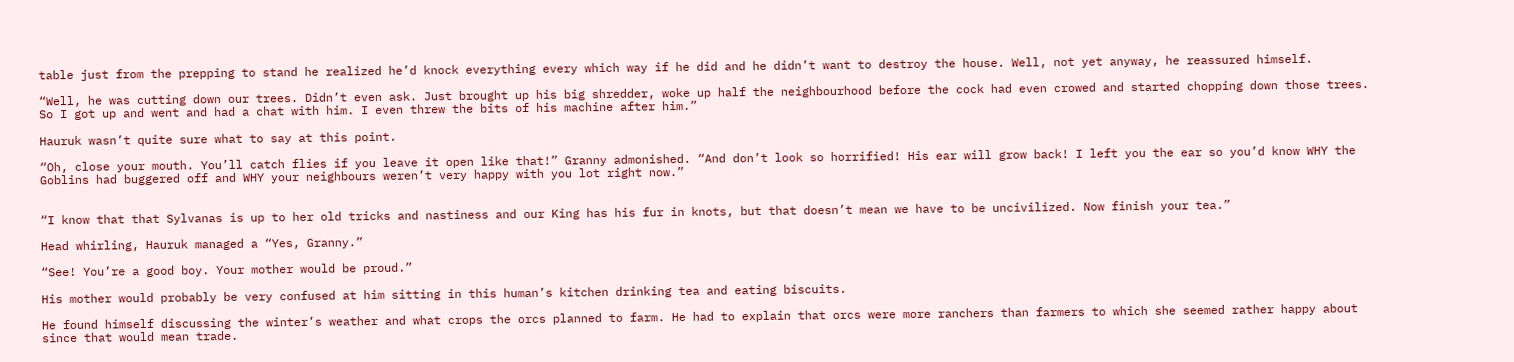table just from the prepping to stand he realized he’d knock everything every which way if he did and he didn’t want to destroy the house. Well, not yet anyway, he reassured himself.

“Well, he was cutting down our trees. Didn’t even ask. Just brought up his big shredder, woke up half the neighbourhood before the cock had even crowed and started chopping down those trees. So I got up and went and had a chat with him. I even threw the bits of his machine after him.”

Hauruk wasn’t quite sure what to say at this point.

“Oh, close your mouth. You’ll catch flies if you leave it open like that!” Granny admonished. “And don’t look so horrified! His ear will grow back! I left you the ear so you’d know WHY the Goblins had buggered off and WHY your neighbours weren’t very happy with you lot right now.”


“I know that that Sylvanas is up to her old tricks and nastiness and our King has his fur in knots, but that doesn’t mean we have to be uncivilized. Now finish your tea.”

Head whirling, Hauruk managed a “Yes, Granny.”

“See! You’re a good boy. Your mother would be proud.”

His mother would probably be very confused at him sitting in this human’s kitchen drinking tea and eating biscuits.

He found himself discussing the winter’s weather and what crops the orcs planned to farm. He had to explain that orcs were more ranchers than farmers to which she seemed rather happy about since that would mean trade.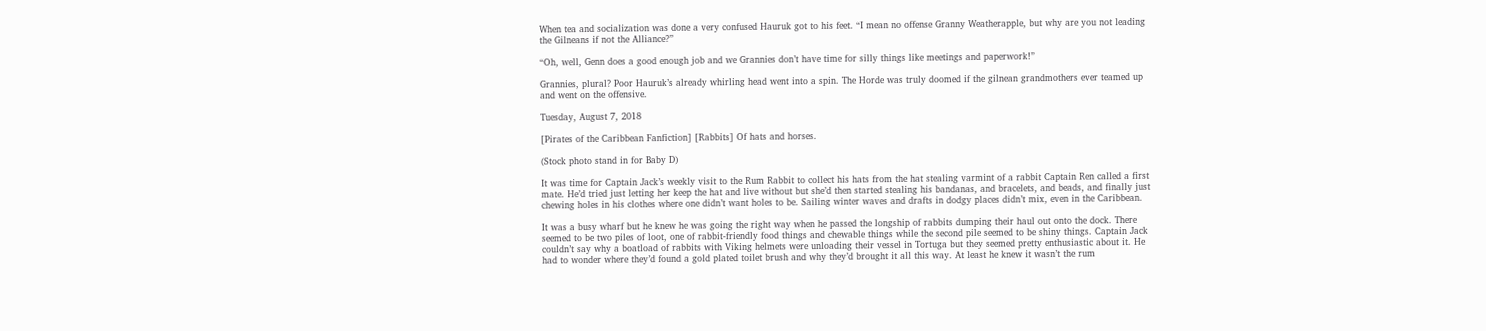When tea and socialization was done a very confused Hauruk got to his feet. “I mean no offense Granny Weatherapple, but why are you not leading the Gilneans if not the Alliance?”

“Oh, well, Genn does a good enough job and we Grannies don’t have time for silly things like meetings and paperwork!”

Grannies, plural? Poor Hauruk’s already whirling head went into a spin. The Horde was truly doomed if the gilnean grandmothers ever teamed up and went on the offensive.

Tuesday, August 7, 2018

[Pirates of the Caribbean Fanfiction] [Rabbits] Of hats and horses.

(Stock photo stand in for Baby D)

It was time for Captain Jack’s weekly visit to the Rum Rabbit to collect his hats from the hat stealing varmint of a rabbit Captain Ren called a first mate. He’d tried just letting her keep the hat and live without but she’d then started stealing his bandanas, and bracelets, and beads, and finally just chewing holes in his clothes where one didn’t want holes to be. Sailing winter waves and drafts in dodgy places didn’t mix, even in the Caribbean.

It was a busy wharf but he knew he was going the right way when he passed the longship of rabbits dumping their haul out onto the dock. There seemed to be two piles of loot, one of rabbit-friendly food things and chewable things while the second pile seemed to be shiny things. Captain Jack couldn’t say why a boatload of rabbits with Viking helmets were unloading their vessel in Tortuga but they seemed pretty enthusiastic about it. He had to wonder where they’d found a gold plated toilet brush and why they’d brought it all this way. At least he knew it wasn’t the rum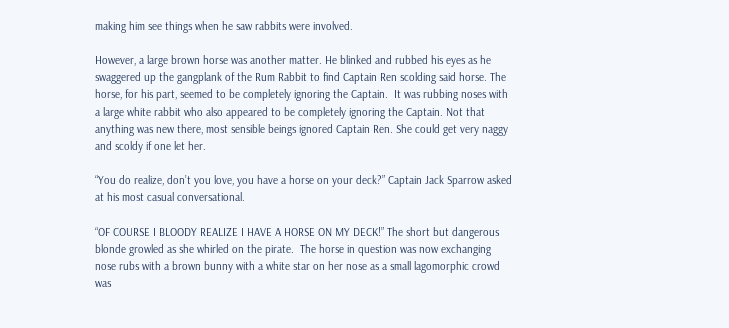making him see things when he saw rabbits were involved.

However, a large brown horse was another matter. He blinked and rubbed his eyes as he swaggered up the gangplank of the Rum Rabbit to find Captain Ren scolding said horse. The horse, for his part, seemed to be completely ignoring the Captain.  It was rubbing noses with a large white rabbit who also appeared to be completely ignoring the Captain. Not that anything was new there, most sensible beings ignored Captain Ren. She could get very naggy and scoldy if one let her.

“You do realize, don’t you love, you have a horse on your deck?” Captain Jack Sparrow asked at his most casual conversational.

“OF COURSE I BLOODY REALIZE I HAVE A HORSE ON MY DECK!” The short but dangerous blonde growled as she whirled on the pirate.  The horse in question was now exchanging nose rubs with a brown bunny with a white star on her nose as a small lagomorphic crowd was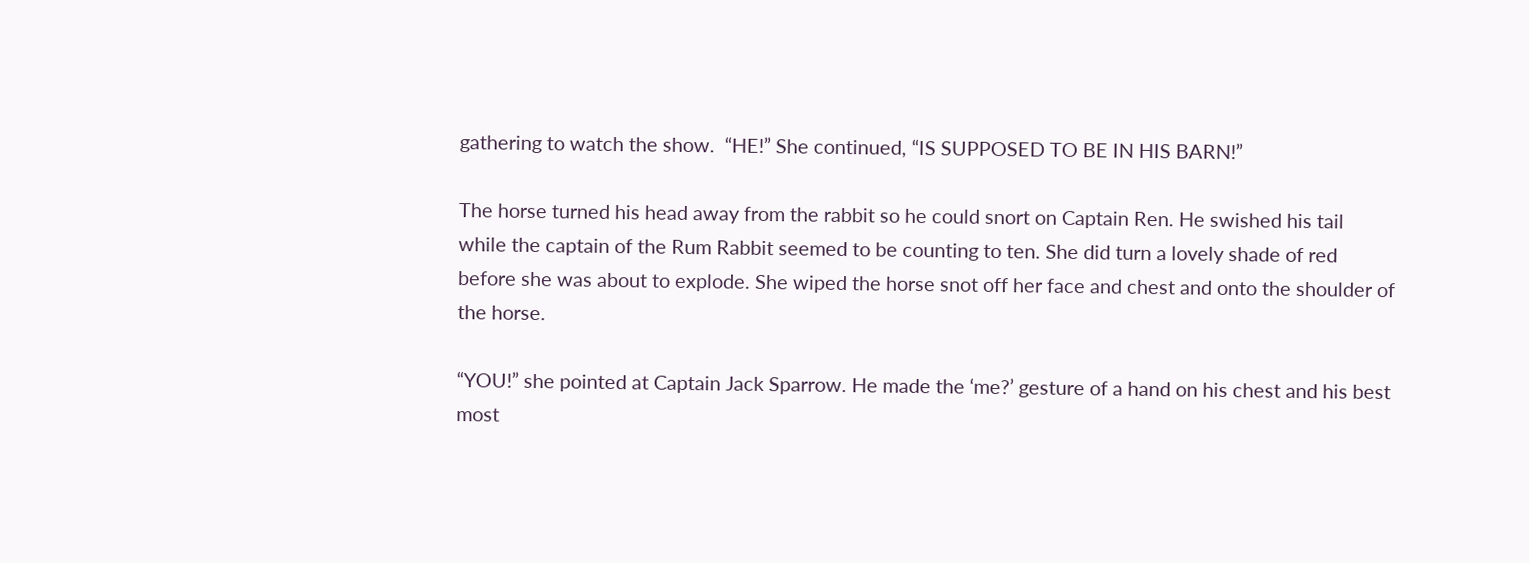gathering to watch the show.  “HE!” She continued, “IS SUPPOSED TO BE IN HIS BARN!”

The horse turned his head away from the rabbit so he could snort on Captain Ren. He swished his tail while the captain of the Rum Rabbit seemed to be counting to ten. She did turn a lovely shade of red before she was about to explode. She wiped the horse snot off her face and chest and onto the shoulder of the horse.

“YOU!” she pointed at Captain Jack Sparrow. He made the ‘me?’ gesture of a hand on his chest and his best most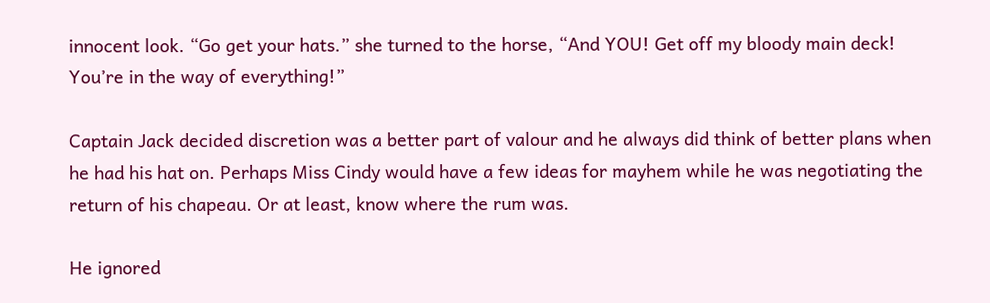innocent look. “Go get your hats.” she turned to the horse, “And YOU! Get off my bloody main deck! You’re in the way of everything!”

Captain Jack decided discretion was a better part of valour and he always did think of better plans when he had his hat on. Perhaps Miss Cindy would have a few ideas for mayhem while he was negotiating the return of his chapeau. Or at least, know where the rum was.

He ignored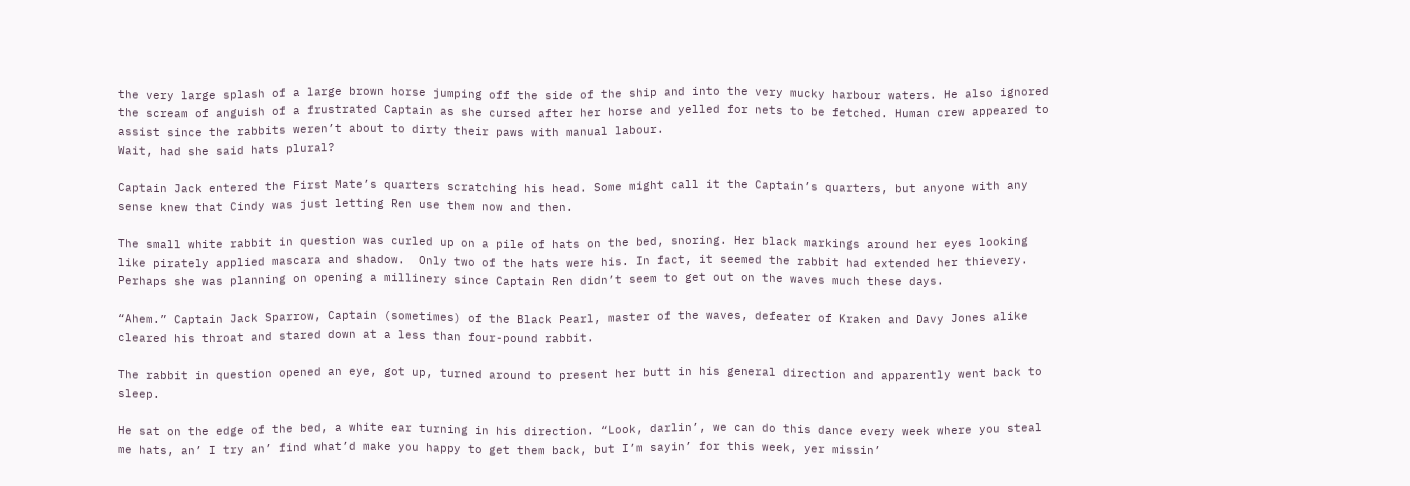the very large splash of a large brown horse jumping off the side of the ship and into the very mucky harbour waters. He also ignored the scream of anguish of a frustrated Captain as she cursed after her horse and yelled for nets to be fetched. Human crew appeared to assist since the rabbits weren’t about to dirty their paws with manual labour.
Wait, had she said hats plural?

Captain Jack entered the First Mate’s quarters scratching his head. Some might call it the Captain’s quarters, but anyone with any sense knew that Cindy was just letting Ren use them now and then.

The small white rabbit in question was curled up on a pile of hats on the bed, snoring. Her black markings around her eyes looking like pirately applied mascara and shadow.  Only two of the hats were his. In fact, it seemed the rabbit had extended her thievery. Perhaps she was planning on opening a millinery since Captain Ren didn’t seem to get out on the waves much these days.

“Ahem.” Captain Jack Sparrow, Captain (sometimes) of the Black Pearl, master of the waves, defeater of Kraken and Davy Jones alike cleared his throat and stared down at a less than four-pound rabbit.

The rabbit in question opened an eye, got up, turned around to present her butt in his general direction and apparently went back to sleep.

He sat on the edge of the bed, a white ear turning in his direction. “Look, darlin’, we can do this dance every week where you steal me hats, an’ I try an’ find what’d make you happy to get them back, but I’m sayin’ for this week, yer missin’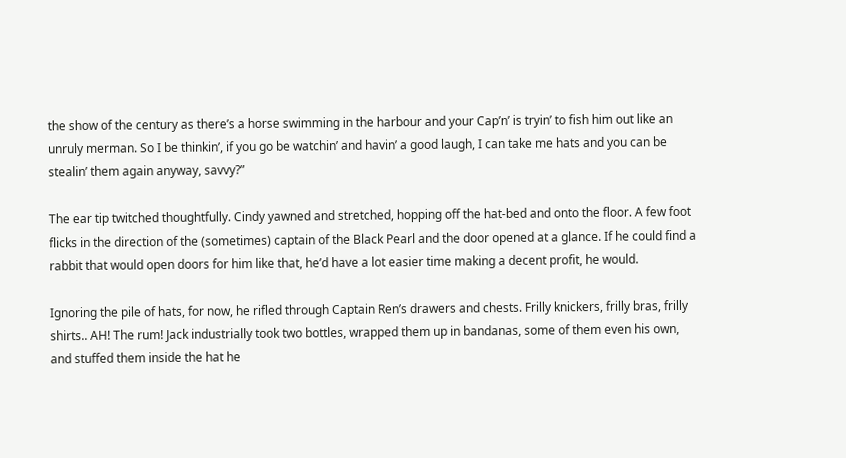the show of the century as there’s a horse swimming in the harbour and your Cap’n’ is tryin’ to fish him out like an unruly merman. So I be thinkin’, if you go be watchin’ and havin’ a good laugh, I can take me hats and you can be stealin’ them again anyway, savvy?”

The ear tip twitched thoughtfully. Cindy yawned and stretched, hopping off the hat-bed and onto the floor. A few foot flicks in the direction of the (sometimes) captain of the Black Pearl and the door opened at a glance. If he could find a rabbit that would open doors for him like that, he’d have a lot easier time making a decent profit, he would.

Ignoring the pile of hats, for now, he rifled through Captain Ren’s drawers and chests. Frilly knickers, frilly bras, frilly shirts.. AH! The rum! Jack industrially took two bottles, wrapped them up in bandanas, some of them even his own, and stuffed them inside the hat he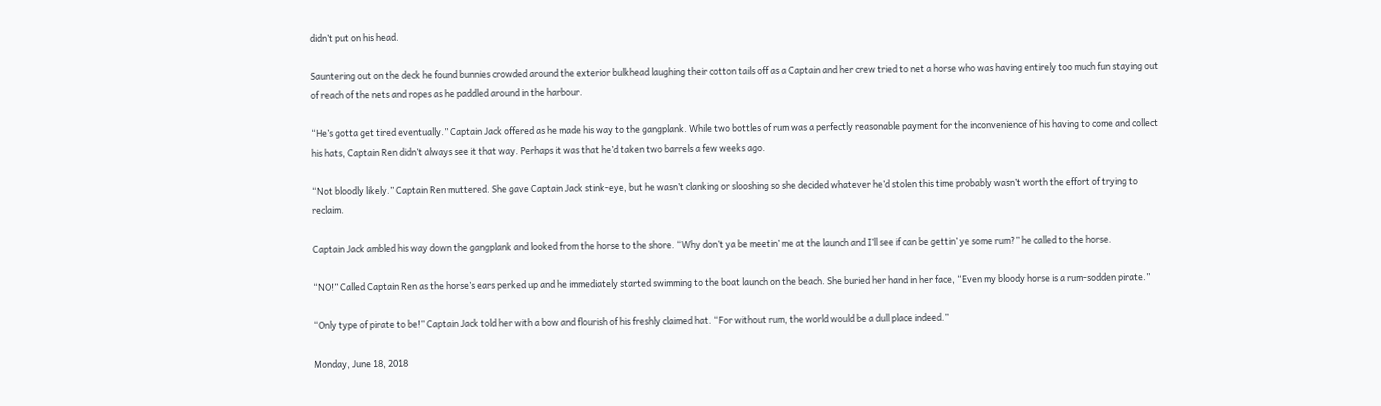didn’t put on his head.

Sauntering out on the deck he found bunnies crowded around the exterior bulkhead laughing their cotton tails off as a Captain and her crew tried to net a horse who was having entirely too much fun staying out of reach of the nets and ropes as he paddled around in the harbour.

“He’s gotta get tired eventually.” Captain Jack offered as he made his way to the gangplank. While two bottles of rum was a perfectly reasonable payment for the inconvenience of his having to come and collect his hats, Captain Ren didn’t always see it that way. Perhaps it was that he’d taken two barrels a few weeks ago.

“Not bloodly likely.” Captain Ren muttered. She gave Captain Jack stink-eye, but he wasn’t clanking or slooshing so she decided whatever he’d stolen this time probably wasn’t worth the effort of trying to reclaim.

Captain Jack ambled his way down the gangplank and looked from the horse to the shore. “Why don’t ya be meetin’ me at the launch and I’ll see if can be gettin’ ye some rum?” he called to the horse.

“NO!” Called Captain Ren as the horse’s ears perked up and he immediately started swimming to the boat launch on the beach. She buried her hand in her face, “Even my bloody horse is a rum-sodden pirate.”

“Only type of pirate to be!” Captain Jack told her with a bow and flourish of his freshly claimed hat. “For without rum, the world would be a dull place indeed.”

Monday, June 18, 2018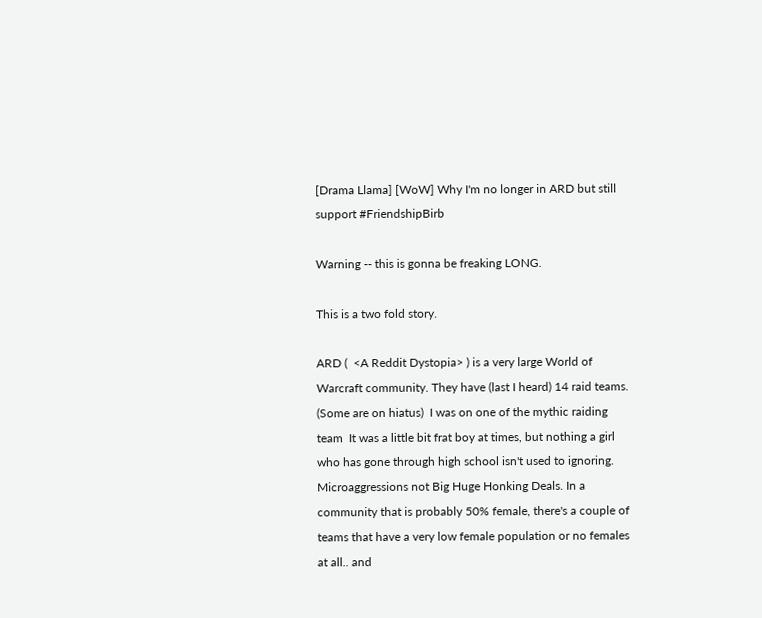[Drama Llama] [WoW] Why I'm no longer in ARD but still support #FriendshipBirb

Warning -- this is gonna be freaking LONG.

This is a two fold story.

ARD (  <A Reddit Dystopia> ) is a very large World of Warcraft community. They have (last I heard) 14 raid teams. (Some are on hiatus)  I was on one of the mythic raiding team  It was a little bit frat boy at times, but nothing a girl who has gone through high school isn't used to ignoring. Microaggressions not Big Huge Honking Deals. In a community that is probably 50% female, there's a couple of teams that have a very low female population or no females at all.. and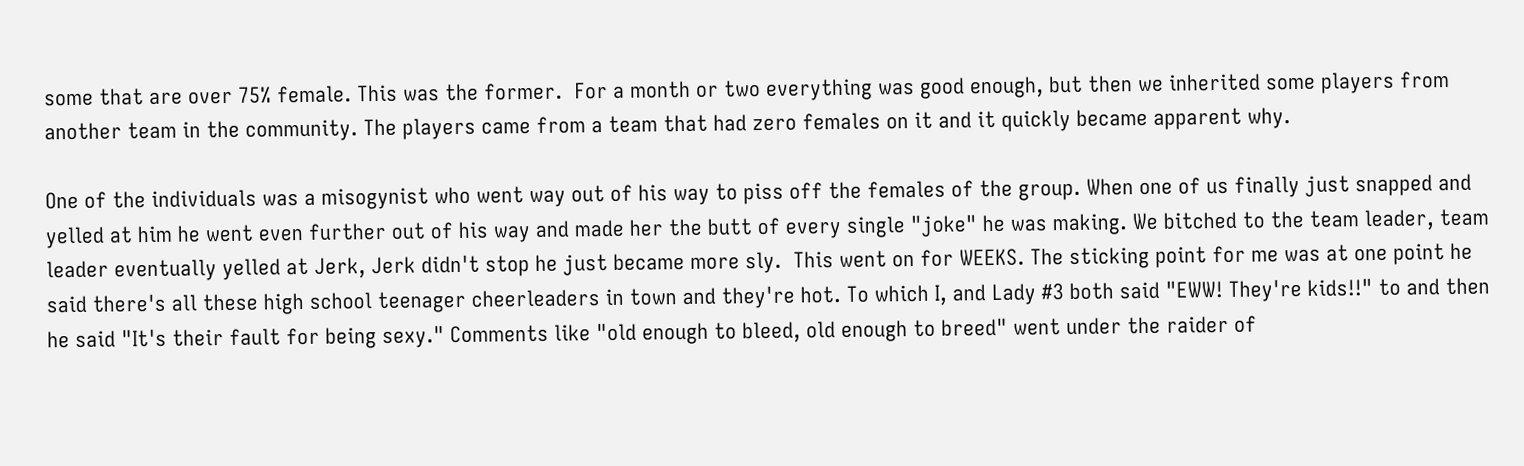some that are over 75% female. This was the former.  For a month or two everything was good enough, but then we inherited some players from another team in the community. The players came from a team that had zero females on it and it quickly became apparent why.

One of the individuals was a misogynist who went way out of his way to piss off the females of the group. When one of us finally just snapped and yelled at him he went even further out of his way and made her the butt of every single "joke" he was making. We bitched to the team leader, team leader eventually yelled at Jerk, Jerk didn't stop he just became more sly.  This went on for WEEKS. The sticking point for me was at one point he said there's all these high school teenager cheerleaders in town and they're hot. To which I, and Lady #3 both said "EWW! They're kids!!" to and then he said "It's their fault for being sexy." Comments like "old enough to bleed, old enough to breed" went under the raider of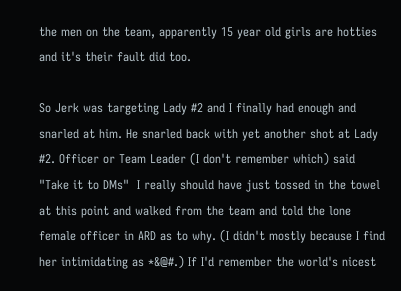the men on the team, apparently 15 year old girls are hotties and it's their fault did too.

So Jerk was targeting Lady #2 and I finally had enough and snarled at him. He snarled back with yet another shot at Lady #2. Officer or Team Leader (I don't remember which) said "Take it to DMs"  I really should have just tossed in the towel at this point and walked from the team and told the lone female officer in ARD as to why. (I didn't mostly because I find her intimidating as *&@#.) If I'd remember the world's nicest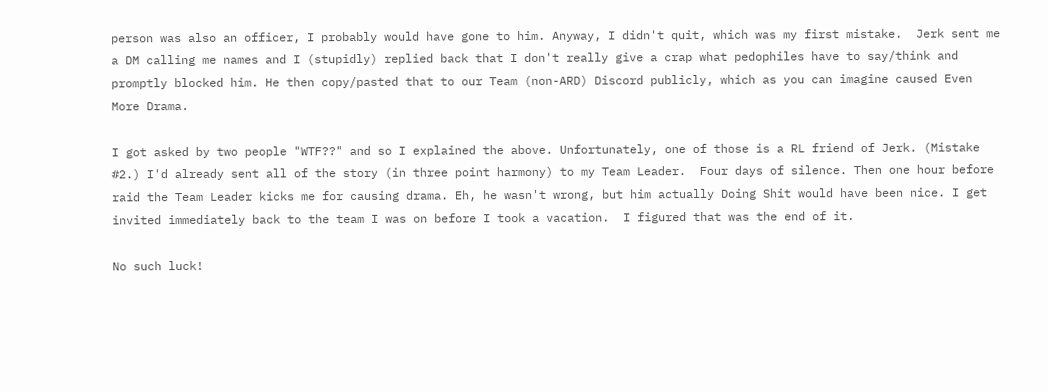person was also an officer, I probably would have gone to him. Anyway, I didn't quit, which was my first mistake.  Jerk sent me a DM calling me names and I (stupidly) replied back that I don't really give a crap what pedophiles have to say/think and promptly blocked him. He then copy/pasted that to our Team (non-ARD) Discord publicly, which as you can imagine caused Even More Drama.

I got asked by two people "WTF??" and so I explained the above. Unfortunately, one of those is a RL friend of Jerk. (Mistake #2.) I'd already sent all of the story (in three point harmony) to my Team Leader.  Four days of silence. Then one hour before raid the Team Leader kicks me for causing drama. Eh, he wasn't wrong, but him actually Doing Shit would have been nice. I get invited immediately back to the team I was on before I took a vacation.  I figured that was the end of it.

No such luck!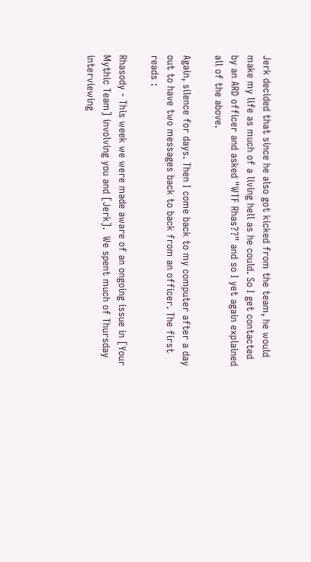Jerk decided that since he also got kicked from the team, he would make my life as much of a living hell as he could. So I get contacted by an ARD officer and asked "WTF Rhas??" and so I yet again explained all of the above.

Again, silence for days. Then I come back to my computer after a day out to have two messages back to back from an officer. The first reads :

Rhasody - This week we were made aware of an ongoing issue in [Your Mythic Team] involving you and [Jerk].  We spent much of Thursday interviewing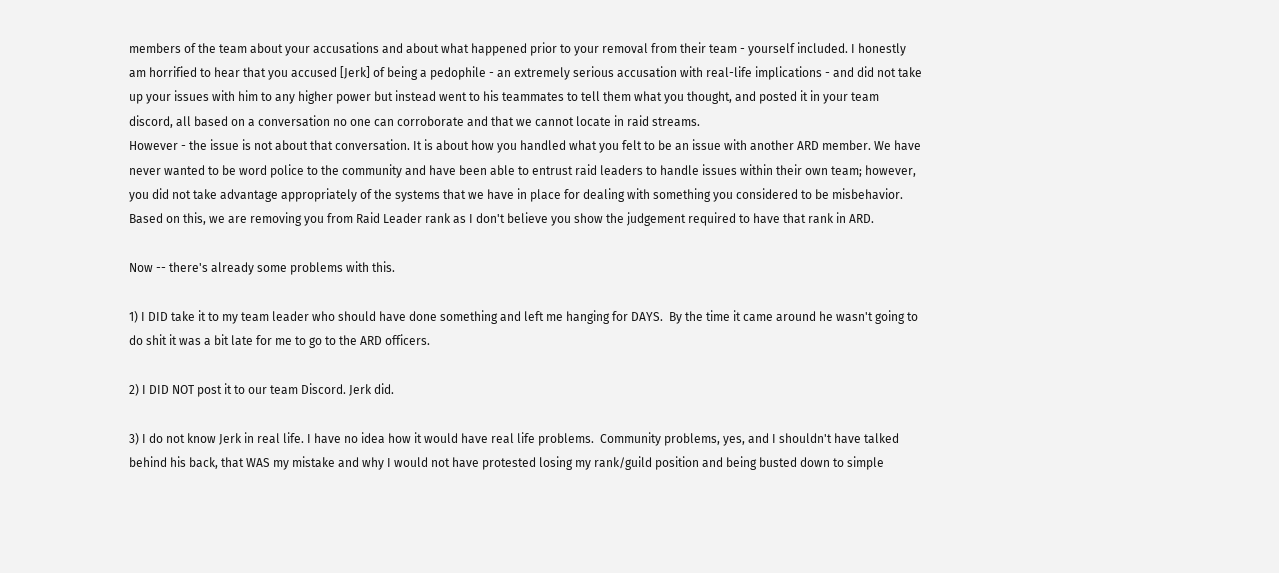members of the team about your accusations and about what happened prior to your removal from their team - yourself included. I honestly am horrified to hear that you accused [Jerk] of being a pedophile - an extremely serious accusation with real-life implications - and did not take up your issues with him to any higher power but instead went to his teammates to tell them what you thought, and posted it in your team discord, all based on a conversation no one can corroborate and that we cannot locate in raid streams.
However - the issue is not about that conversation. It is about how you handled what you felt to be an issue with another ARD member. We have never wanted to be word police to the community and have been able to entrust raid leaders to handle issues within their own team; however, you did not take advantage appropriately of the systems that we have in place for dealing with something you considered to be misbehavior. Based on this, we are removing you from Raid Leader rank as I don't believe you show the judgement required to have that rank in ARD.

Now -- there's already some problems with this.

1) I DID take it to my team leader who should have done something and left me hanging for DAYS.  By the time it came around he wasn't going to do shit it was a bit late for me to go to the ARD officers.

2) I DID NOT post it to our team Discord. Jerk did.

3) I do not know Jerk in real life. I have no idea how it would have real life problems.  Community problems, yes, and I shouldn't have talked behind his back, that WAS my mistake and why I would not have protested losing my rank/guild position and being busted down to simple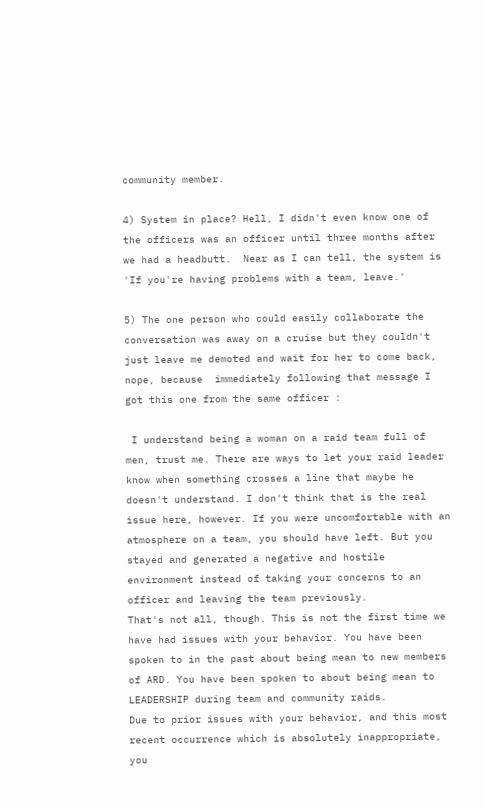community member.

4) System in place? Hell, I didn't even know one of the officers was an officer until three months after we had a headbutt.  Near as I can tell, the system is 'If you're having problems with a team, leave.'

5) The one person who could easily collaborate the conversation was away on a cruise but they couldn't just leave me demoted and wait for her to come back, nope, because  immediately following that message I got this one from the same officer :

 I understand being a woman on a raid team full of men, trust me. There are ways to let your raid leader know when something crosses a line that maybe he doesn't understand. I don't think that is the real issue here, however. If you were uncomfortable with an atmosphere on a team, you should have left. But you stayed and generated a negative and hostile environment instead of taking your concerns to an officer and leaving the team previously.
That's not all, though. This is not the first time we have had issues with your behavior. You have been spoken to in the past about being mean to new members of ARD. You have been spoken to about being mean to LEADERSHIP during team and community raids.
Due to prior issues with your behavior, and this most recent occurrence which is absolutely inappropriate, you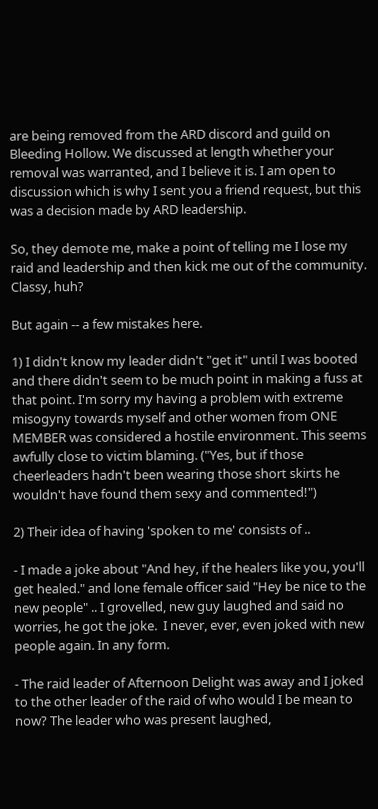are being removed from the ARD discord and guild on Bleeding Hollow. We discussed at length whether your removal was warranted, and I believe it is. I am open to discussion which is why I sent you a friend request, but this was a decision made by ARD leadership.

So, they demote me, make a point of telling me I lose my raid and leadership and then kick me out of the community. Classy, huh?

But again -- a few mistakes here.

1) I didn't know my leader didn't "get it" until I was booted and there didn't seem to be much point in making a fuss at that point. I'm sorry my having a problem with extreme misogyny towards myself and other women from ONE MEMBER was considered a hostile environment. This seems awfully close to victim blaming. ("Yes, but if those cheerleaders hadn't been wearing those short skirts he wouldn't have found them sexy and commented!")

2) Their idea of having 'spoken to me' consists of ..

- I made a joke about "And hey, if the healers like you, you'll get healed." and lone female officer said "Hey be nice to the new people" .. I grovelled, new guy laughed and said no worries, he got the joke.  I never, ever, even joked with new people again. In any form.

- The raid leader of Afternoon Delight was away and I joked to the other leader of the raid of who would I be mean to now? The leader who was present laughed,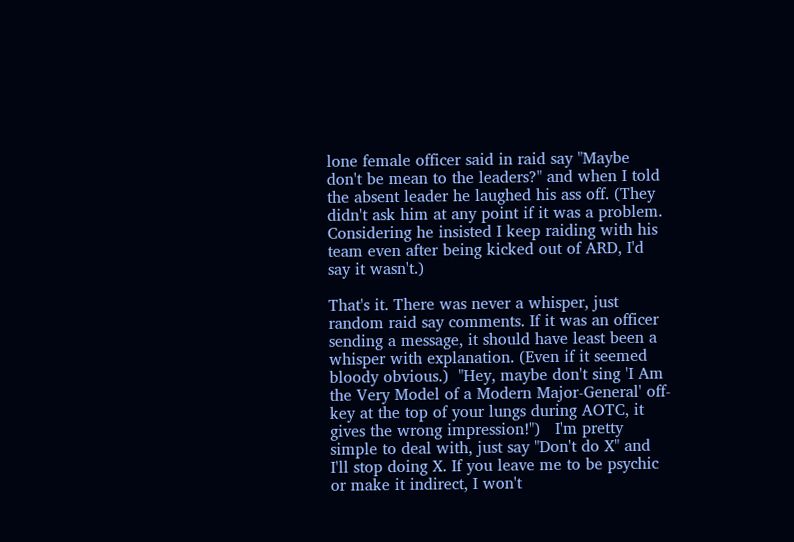lone female officer said in raid say "Maybe don't be mean to the leaders?" and when I told the absent leader he laughed his ass off. (They didn't ask him at any point if it was a problem. Considering he insisted I keep raiding with his team even after being kicked out of ARD, I'd say it wasn't.)

That's it. There was never a whisper, just random raid say comments. If it was an officer sending a message, it should have least been a whisper with explanation. (Even if it seemed bloody obvious.)  "Hey, maybe don't sing 'I Am the Very Model of a Modern Major-General' off-key at the top of your lungs during AOTC, it gives the wrong impression!")   I'm pretty simple to deal with, just say "Don't do X" and I'll stop doing X. If you leave me to be psychic or make it indirect, I won't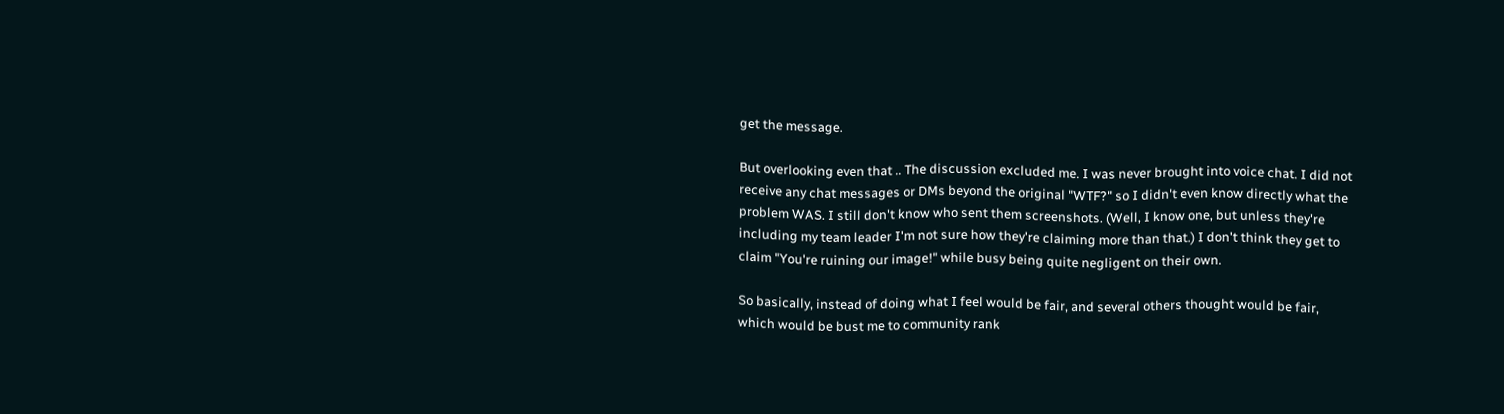get the message.

But overlooking even that .. The discussion excluded me. I was never brought into voice chat. I did not receive any chat messages or DMs beyond the original "WTF?" so I didn't even know directly what the problem WAS. I still don't know who sent them screenshots. (Well, I know one, but unless they're including my team leader I'm not sure how they're claiming more than that.) I don't think they get to claim "You're ruining our image!" while busy being quite negligent on their own.

So basically, instead of doing what I feel would be fair, and several others thought would be fair, which would be bust me to community rank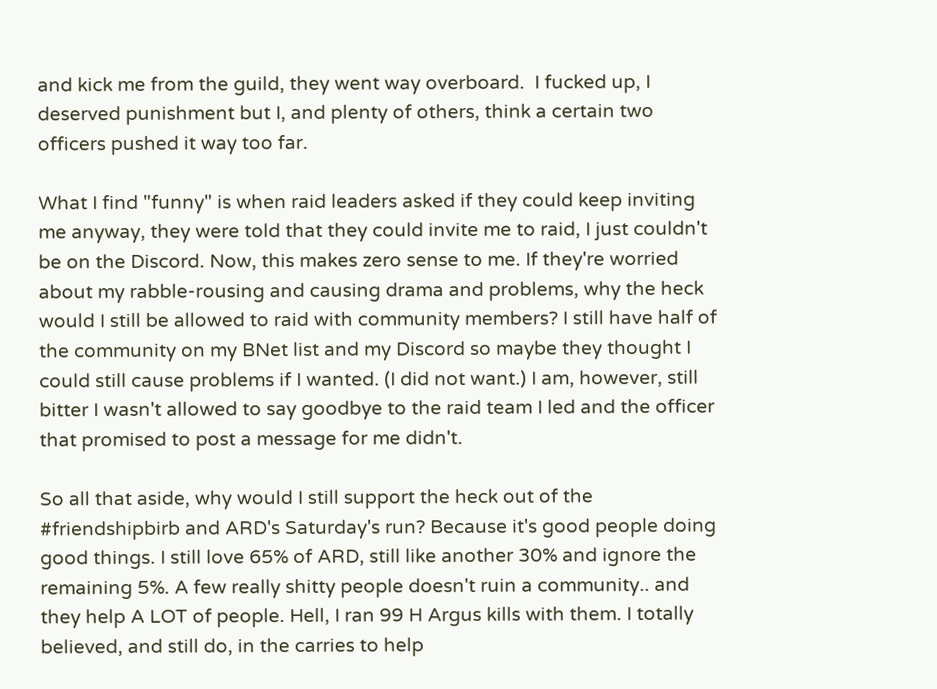and kick me from the guild, they went way overboard.  I fucked up, I deserved punishment but I, and plenty of others, think a certain two officers pushed it way too far.

What I find "funny" is when raid leaders asked if they could keep inviting me anyway, they were told that they could invite me to raid, I just couldn't be on the Discord. Now, this makes zero sense to me. If they're worried about my rabble-rousing and causing drama and problems, why the heck would I still be allowed to raid with community members? I still have half of the community on my BNet list and my Discord so maybe they thought I could still cause problems if I wanted. (I did not want.) I am, however, still bitter I wasn't allowed to say goodbye to the raid team I led and the officer that promised to post a message for me didn't.

So all that aside, why would I still support the heck out of the #friendshipbirb and ARD's Saturday's run? Because it's good people doing good things. I still love 65% of ARD, still like another 30% and ignore the remaining 5%. A few really shitty people doesn't ruin a community.. and they help A LOT of people. Hell, I ran 99 H Argus kills with them. I totally believed, and still do, in the carries to help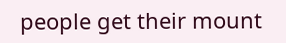people get their mount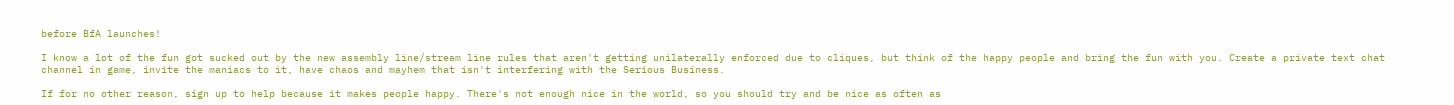before BfA launches!

I know a lot of the fun got sucked out by the new assembly line/stream line rules that aren't getting unilaterally enforced due to cliques, but think of the happy people and bring the fun with you. Create a private text chat channel in game, invite the maniacs to it, have chaos and mayhem that isn't interfering with the Serious Business.

If for no other reason, sign up to help because it makes people happy. There's not enough nice in the world, so you should try and be nice as often as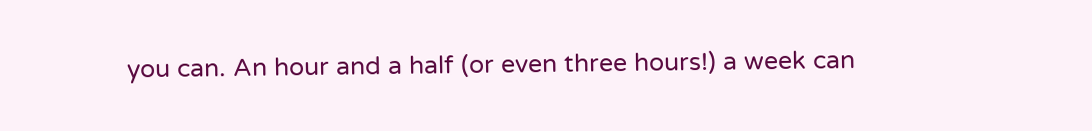you can. An hour and a half (or even three hours!) a week can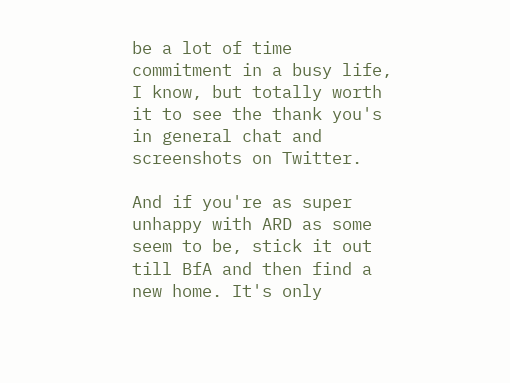be a lot of time commitment in a busy life, I know, but totally worth it to see the thank you's in general chat and screenshots on Twitter.

And if you're as super unhappy with ARD as some seem to be, stick it out till BfA and then find a new home. It's only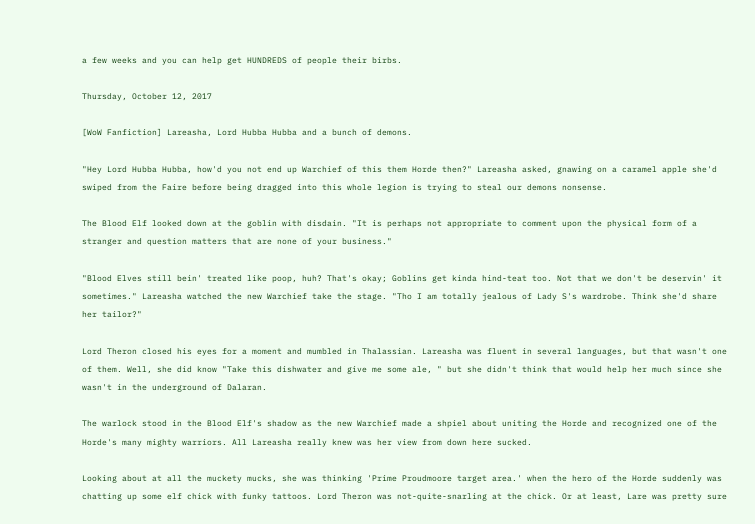a few weeks and you can help get HUNDREDS of people their birbs.

Thursday, October 12, 2017

[WoW Fanfiction] Lareasha, Lord Hubba Hubba and a bunch of demons.

"Hey Lord Hubba Hubba, how'd you not end up Warchief of this them Horde then?" Lareasha asked, gnawing on a caramel apple she'd swiped from the Faire before being dragged into this whole legion is trying to steal our demons nonsense.

The Blood Elf looked down at the goblin with disdain. "It is perhaps not appropriate to comment upon the physical form of a stranger and question matters that are none of your business."

"Blood Elves still bein' treated like poop, huh? That's okay; Goblins get kinda hind-teat too. Not that we don't be deservin' it sometimes." Lareasha watched the new Warchief take the stage. "Tho I am totally jealous of Lady S's wardrobe. Think she'd share her tailor?"

Lord Theron closed his eyes for a moment and mumbled in Thalassian. Lareasha was fluent in several languages, but that wasn't one of them. Well, she did know "Take this dishwater and give me some ale, " but she didn't think that would help her much since she wasn't in the underground of Dalaran.

The warlock stood in the Blood Elf's shadow as the new Warchief made a shpiel about uniting the Horde and recognized one of the Horde's many mighty warriors. All Lareasha really knew was her view from down here sucked.

Looking about at all the muckety mucks, she was thinking 'Prime Proudmoore target area.' when the hero of the Horde suddenly was chatting up some elf chick with funky tattoos. Lord Theron was not-quite-snarling at the chick. Or at least, Lare was pretty sure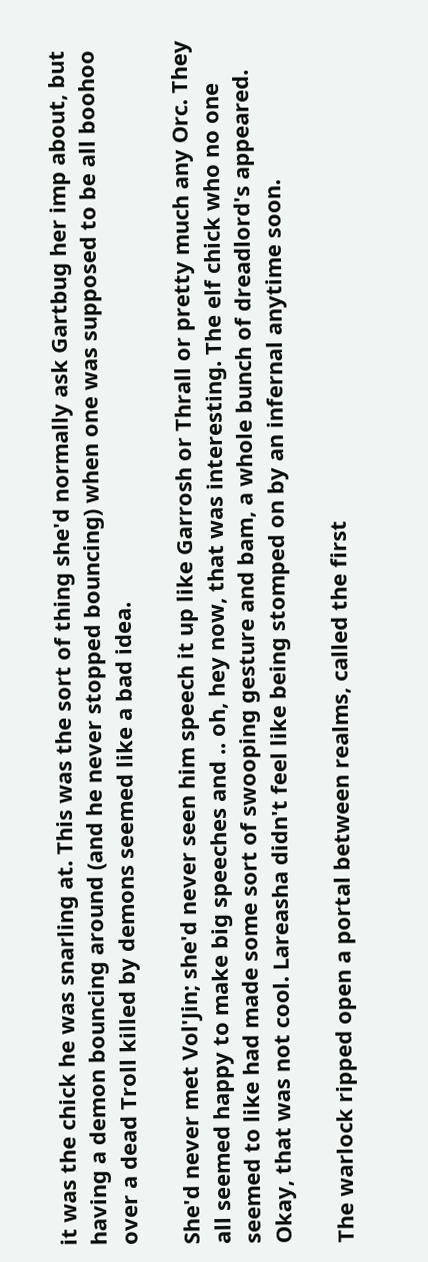it was the chick he was snarling at. This was the sort of thing she'd normally ask Gartbug her imp about, but having a demon bouncing around (and he never stopped bouncing) when one was supposed to be all boohoo over a dead Troll killed by demons seemed like a bad idea.

She'd never met Vol'Jin; she'd never seen him speech it up like Garrosh or Thrall or pretty much any Orc. They all seemed happy to make big speeches and .. oh, hey now, that was interesting. The elf chick who no one seemed to like had made some sort of swooping gesture and bam, a whole bunch of dreadlord's appeared. Okay, that was not cool. Lareasha didn't feel like being stomped on by an infernal anytime soon.

The warlock ripped open a portal between realms, called the first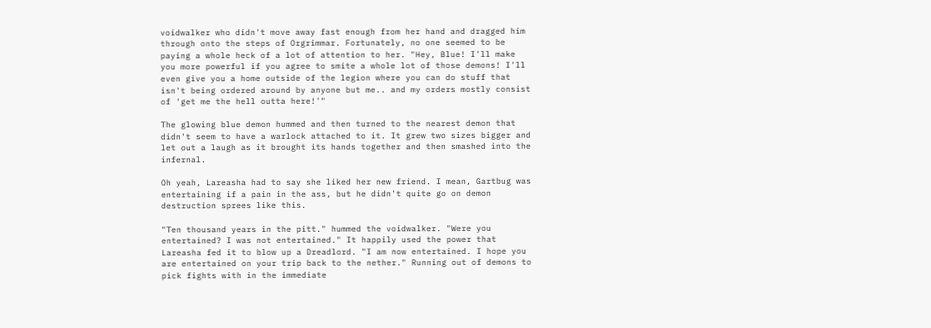voidwalker who didn't move away fast enough from her hand and dragged him through onto the steps of Orgrimmar. Fortunately, no one seemed to be paying a whole heck of a lot of attention to her. "Hey, Blue! I'll make you more powerful if you agree to smite a whole lot of those demons! I'll even give you a home outside of the legion where you can do stuff that isn't being ordered around by anyone but me.. and my orders mostly consist of 'get me the hell outta here!'"

The glowing blue demon hummed and then turned to the nearest demon that didn't seem to have a warlock attached to it. It grew two sizes bigger and let out a laugh as it brought its hands together and then smashed into the infernal.

Oh yeah, Lareasha had to say she liked her new friend. I mean, Gartbug was entertaining if a pain in the ass, but he didn't quite go on demon destruction sprees like this.

"Ten thousand years in the pitt." hummed the voidwalker. "Were you entertained? I was not entertained." It happily used the power that Lareasha fed it to blow up a Dreadlord. "I am now entertained. I hope you are entertained on your trip back to the nether." Running out of demons to pick fights with in the immediate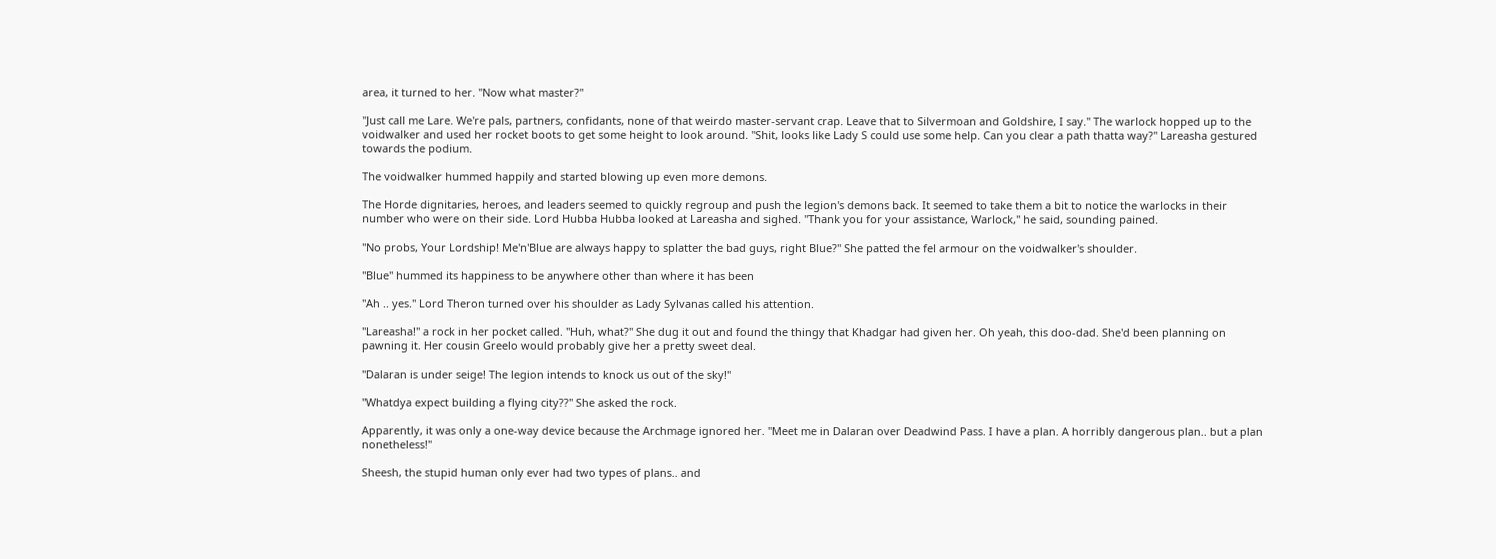area, it turned to her. "Now what master?"

"Just call me Lare. We're pals, partners, confidants, none of that weirdo master-servant crap. Leave that to Silvermoan and Goldshire, I say." The warlock hopped up to the voidwalker and used her rocket boots to get some height to look around. "Shit, looks like Lady S could use some help. Can you clear a path thatta way?" Lareasha gestured towards the podium.

The voidwalker hummed happily and started blowing up even more demons.

The Horde dignitaries, heroes, and leaders seemed to quickly regroup and push the legion's demons back. It seemed to take them a bit to notice the warlocks in their number who were on their side. Lord Hubba Hubba looked at Lareasha and sighed. "Thank you for your assistance, Warlock," he said, sounding pained.

"No probs, Your Lordship! Me'n'Blue are always happy to splatter the bad guys, right Blue?" She patted the fel armour on the voidwalker's shoulder.

"Blue" hummed its happiness to be anywhere other than where it has been

"Ah .. yes." Lord Theron turned over his shoulder as Lady Sylvanas called his attention.

"Lareasha!" a rock in her pocket called. "Huh, what?" She dug it out and found the thingy that Khadgar had given her. Oh yeah, this doo-dad. She'd been planning on pawning it. Her cousin Greelo would probably give her a pretty sweet deal.

"Dalaran is under seige! The legion intends to knock us out of the sky!"

"Whatdya expect building a flying city??" She asked the rock.

Apparently, it was only a one-way device because the Archmage ignored her. "Meet me in Dalaran over Deadwind Pass. I have a plan. A horribly dangerous plan.. but a plan nonetheless!"

Sheesh, the stupid human only ever had two types of plans.. and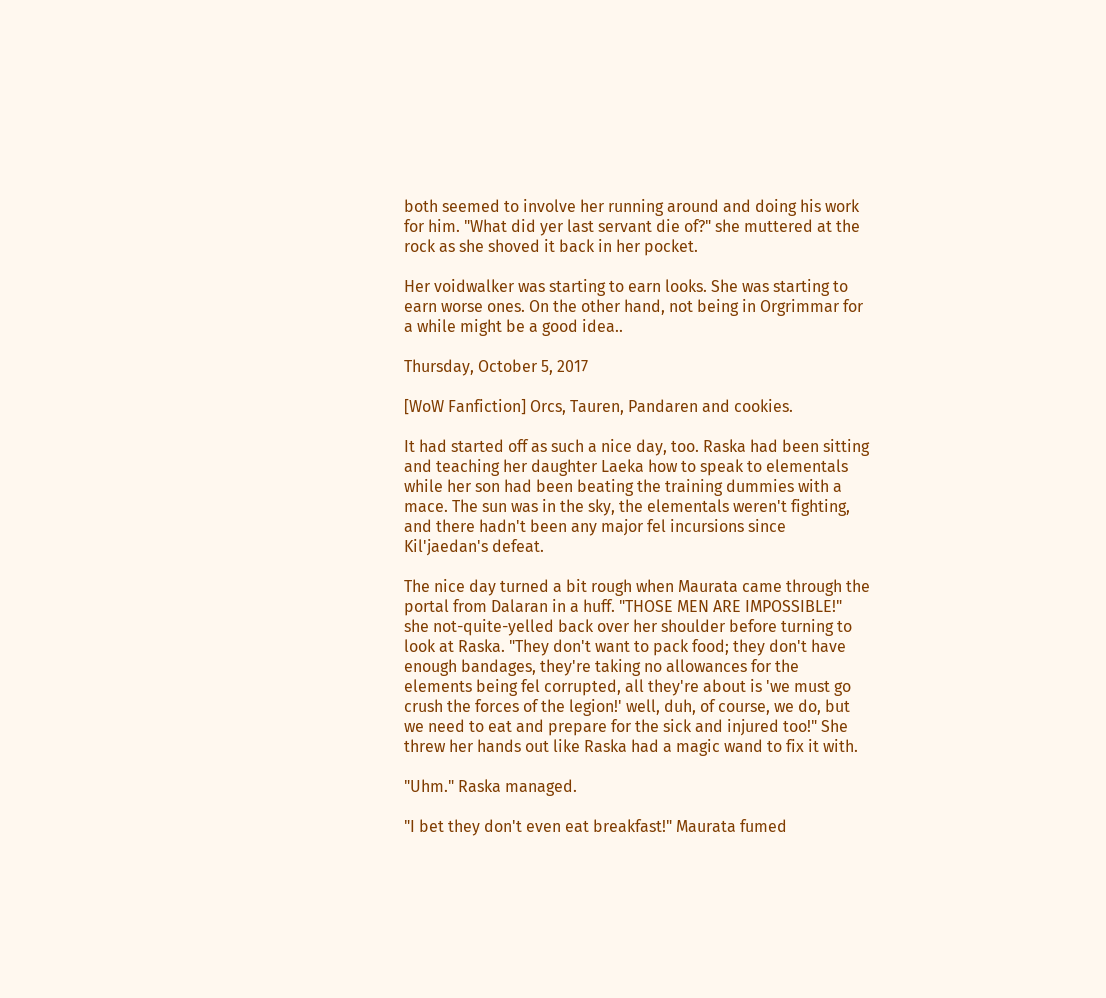both seemed to involve her running around and doing his work for him. "What did yer last servant die of?" she muttered at the rock as she shoved it back in her pocket.

Her voidwalker was starting to earn looks. She was starting to earn worse ones. On the other hand, not being in Orgrimmar for a while might be a good idea..

Thursday, October 5, 2017

[WoW Fanfiction] Orcs, Tauren, Pandaren and cookies.

It had started off as such a nice day, too. Raska had been sitting and teaching her daughter Laeka how to speak to elementals while her son had been beating the training dummies with a mace. The sun was in the sky, the elementals weren't fighting, and there hadn't been any major fel incursions since Kil'jaedan's defeat.

The nice day turned a bit rough when Maurata came through the portal from Dalaran in a huff. "THOSE MEN ARE IMPOSSIBLE!" she not-quite-yelled back over her shoulder before turning to look at Raska. "They don't want to pack food; they don't have enough bandages, they're taking no allowances for the elements being fel corrupted, all they're about is 'we must go crush the forces of the legion!' well, duh, of course, we do, but we need to eat and prepare for the sick and injured too!" She threw her hands out like Raska had a magic wand to fix it with.

"Uhm." Raska managed.

"I bet they don't even eat breakfast!" Maurata fumed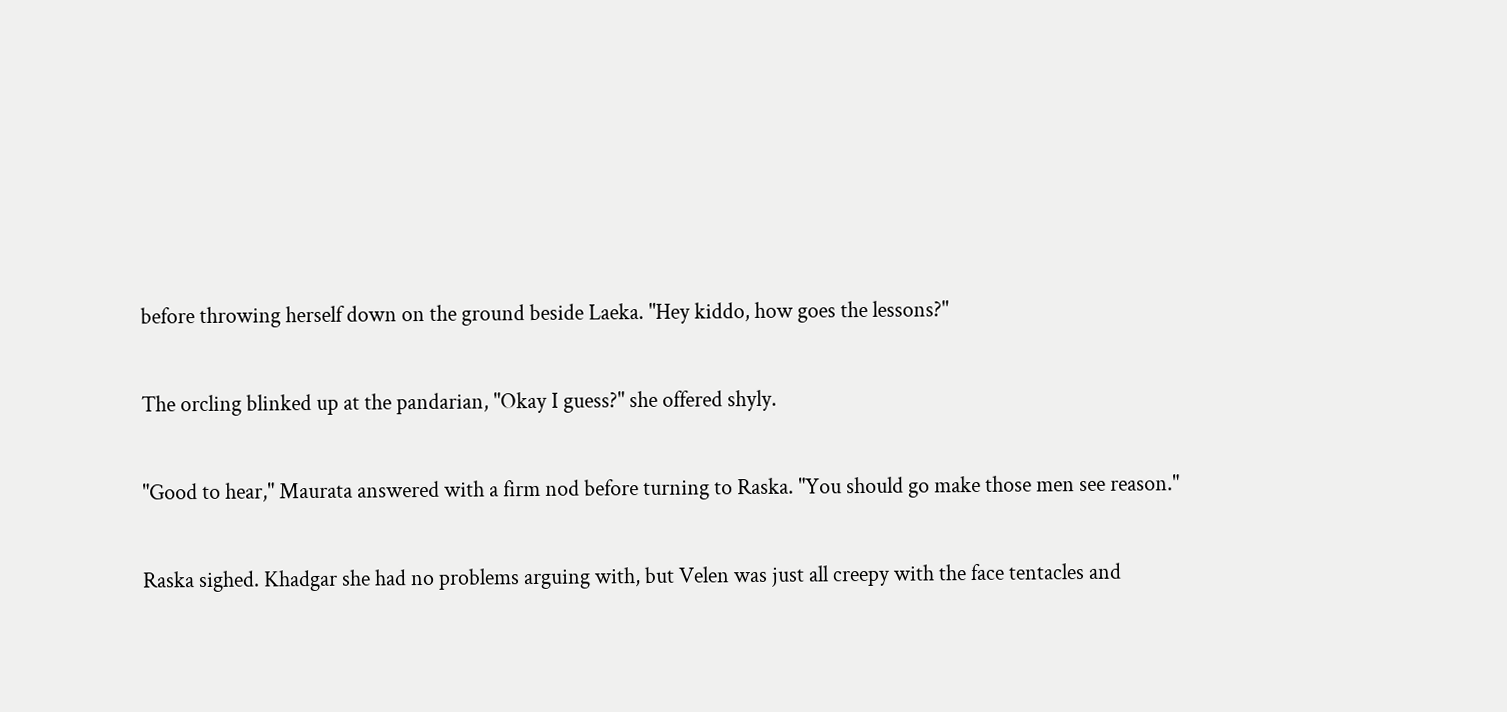before throwing herself down on the ground beside Laeka. "Hey kiddo, how goes the lessons?"

The orcling blinked up at the pandarian, "Okay I guess?" she offered shyly.

"Good to hear," Maurata answered with a firm nod before turning to Raska. "You should go make those men see reason."

Raska sighed. Khadgar she had no problems arguing with, but Velen was just all creepy with the face tentacles and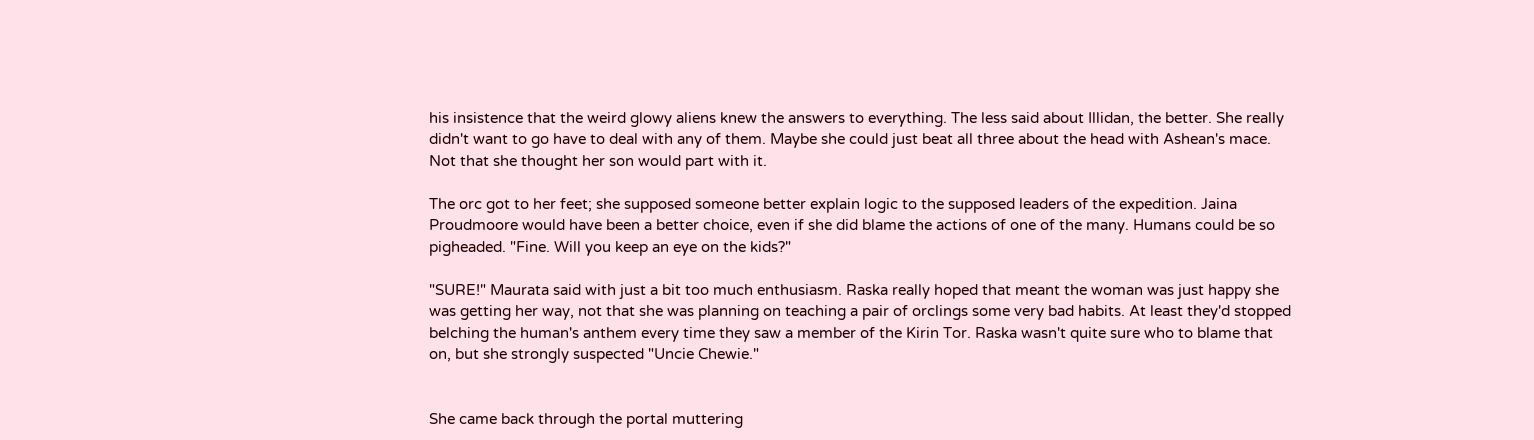his insistence that the weird glowy aliens knew the answers to everything. The less said about Illidan, the better. She really didn't want to go have to deal with any of them. Maybe she could just beat all three about the head with Ashean's mace. Not that she thought her son would part with it.

The orc got to her feet; she supposed someone better explain logic to the supposed leaders of the expedition. Jaina Proudmoore would have been a better choice, even if she did blame the actions of one of the many. Humans could be so pigheaded. "Fine. Will you keep an eye on the kids?"

"SURE!" Maurata said with just a bit too much enthusiasm. Raska really hoped that meant the woman was just happy she was getting her way, not that she was planning on teaching a pair of orclings some very bad habits. At least they'd stopped belching the human's anthem every time they saw a member of the Kirin Tor. Raska wasn't quite sure who to blame that on, but she strongly suspected "Uncie Chewie."


She came back through the portal muttering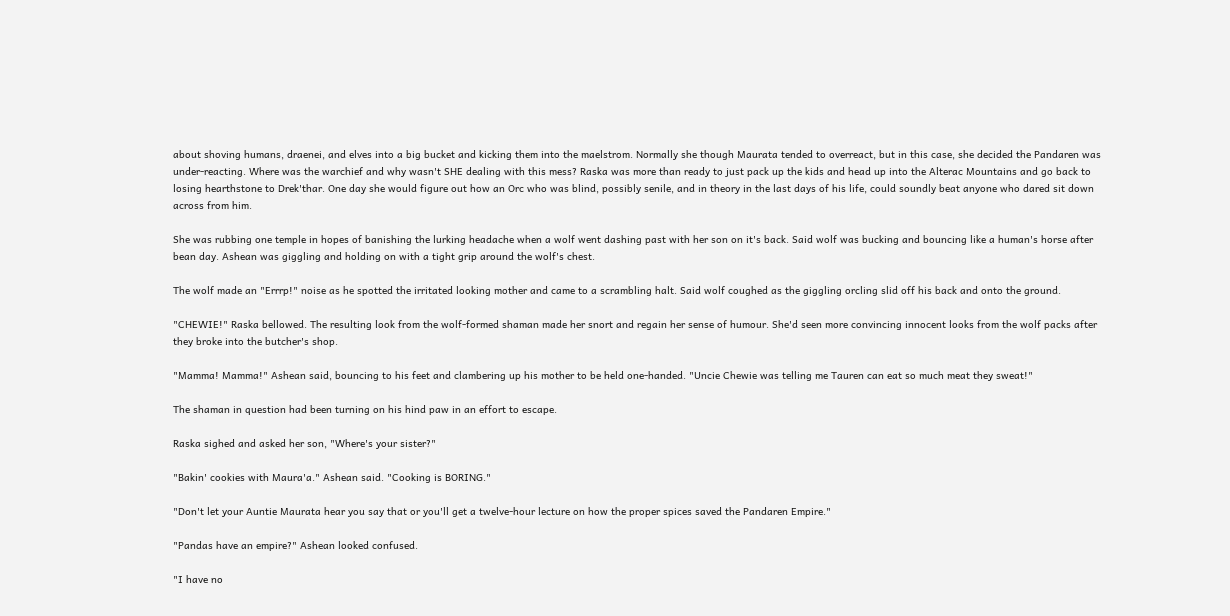about shoving humans, draenei, and elves into a big bucket and kicking them into the maelstrom. Normally she though Maurata tended to overreact, but in this case, she decided the Pandaren was under-reacting. Where was the warchief and why wasn't SHE dealing with this mess? Raska was more than ready to just pack up the kids and head up into the Alterac Mountains and go back to losing hearthstone to Drek'thar. One day she would figure out how an Orc who was blind, possibly senile, and in theory in the last days of his life, could soundly beat anyone who dared sit down across from him.

She was rubbing one temple in hopes of banishing the lurking headache when a wolf went dashing past with her son on it's back. Said wolf was bucking and bouncing like a human's horse after bean day. Ashean was giggling and holding on with a tight grip around the wolf's chest.

The wolf made an "Errrp!" noise as he spotted the irritated looking mother and came to a scrambling halt. Said wolf coughed as the giggling orcling slid off his back and onto the ground.

"CHEWIE!" Raska bellowed. The resulting look from the wolf-formed shaman made her snort and regain her sense of humour. She'd seen more convincing innocent looks from the wolf packs after they broke into the butcher's shop.

"Mamma! Mamma!" Ashean said, bouncing to his feet and clambering up his mother to be held one-handed. "Uncie Chewie was telling me Tauren can eat so much meat they sweat!"

The shaman in question had been turning on his hind paw in an effort to escape.

Raska sighed and asked her son, "Where's your sister?"

"Bakin' cookies with Maura'a." Ashean said. "Cooking is BORING."

"Don't let your Auntie Maurata hear you say that or you'll get a twelve-hour lecture on how the proper spices saved the Pandaren Empire."

"Pandas have an empire?" Ashean looked confused.

"I have no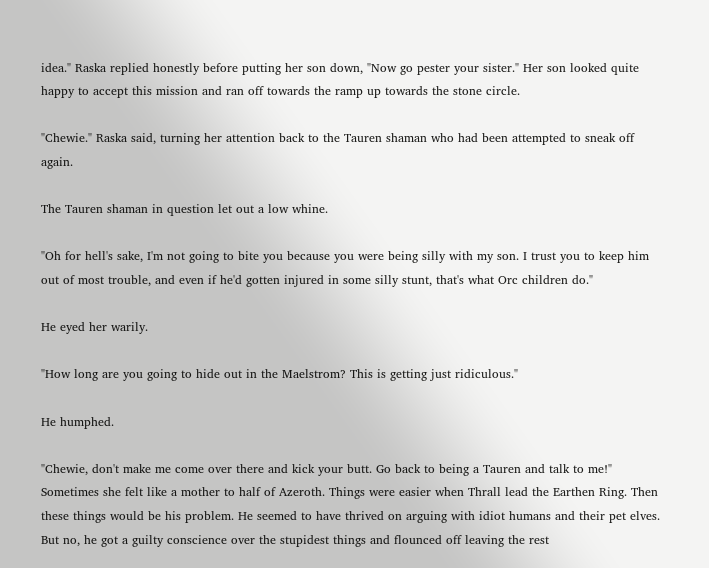idea." Raska replied honestly before putting her son down, "Now go pester your sister." Her son looked quite happy to accept this mission and ran off towards the ramp up towards the stone circle.

"Chewie." Raska said, turning her attention back to the Tauren shaman who had been attempted to sneak off again.

The Tauren shaman in question let out a low whine.

"Oh for hell's sake, I'm not going to bite you because you were being silly with my son. I trust you to keep him out of most trouble, and even if he'd gotten injured in some silly stunt, that's what Orc children do."

He eyed her warily.

"How long are you going to hide out in the Maelstrom? This is getting just ridiculous."

He humphed.

"Chewie, don't make me come over there and kick your butt. Go back to being a Tauren and talk to me!" Sometimes she felt like a mother to half of Azeroth. Things were easier when Thrall lead the Earthen Ring. Then these things would be his problem. He seemed to have thrived on arguing with idiot humans and their pet elves. But no, he got a guilty conscience over the stupidest things and flounced off leaving the rest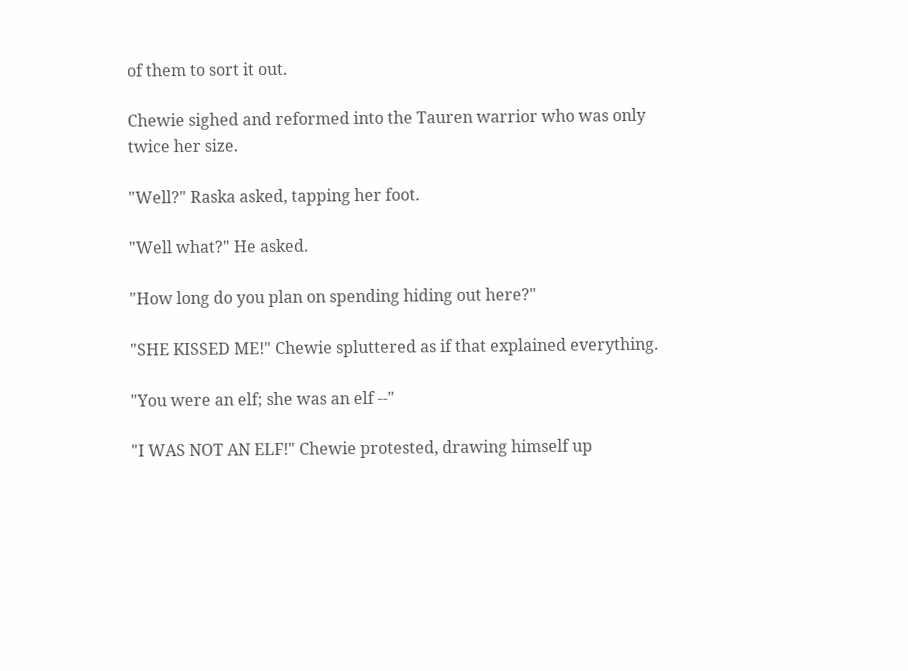of them to sort it out.

Chewie sighed and reformed into the Tauren warrior who was only twice her size.

"Well?" Raska asked, tapping her foot.

"Well what?" He asked.

"How long do you plan on spending hiding out here?"

"SHE KISSED ME!" Chewie spluttered as if that explained everything.

"You were an elf; she was an elf --"

"I WAS NOT AN ELF!" Chewie protested, drawing himself up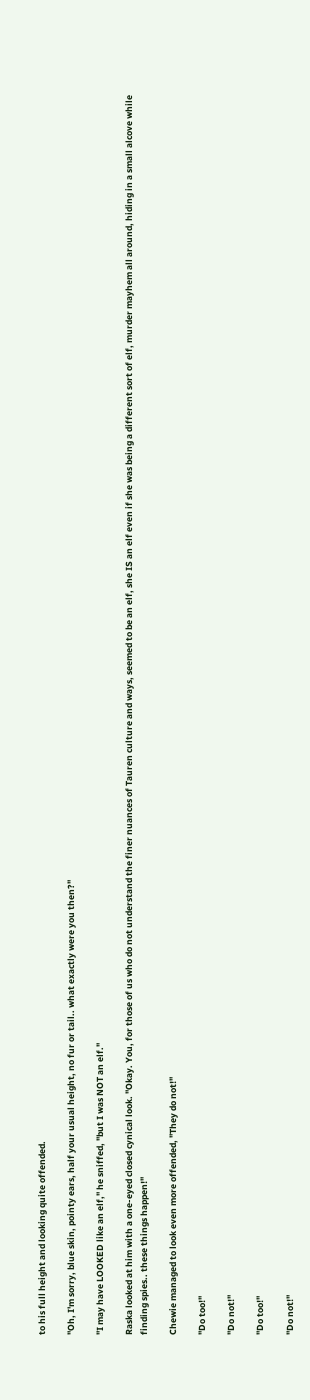to his full height and looking quite offended.

"Oh, I'm sorry, blue skin, pointy ears, half your usual height, no fur or tail.. what exactly were you then?"

"I may have LOOKED like an elf," he sniffed, "but I was NOT an elf."

Raska looked at him with a one-eyed closed cynical look. "Okay. You, for those of us who do not understand the finer nuances of Tauren culture and ways, seemed to be an elf, she IS an elf even if she was being a different sort of elf, murder mayhem all around, hiding in a small alcove while finding spies.. these things happen!"

Chewie managed to look even more offended, "They do not!"

"Do too!"

"Do not!"

"Do too!"

"Do not!"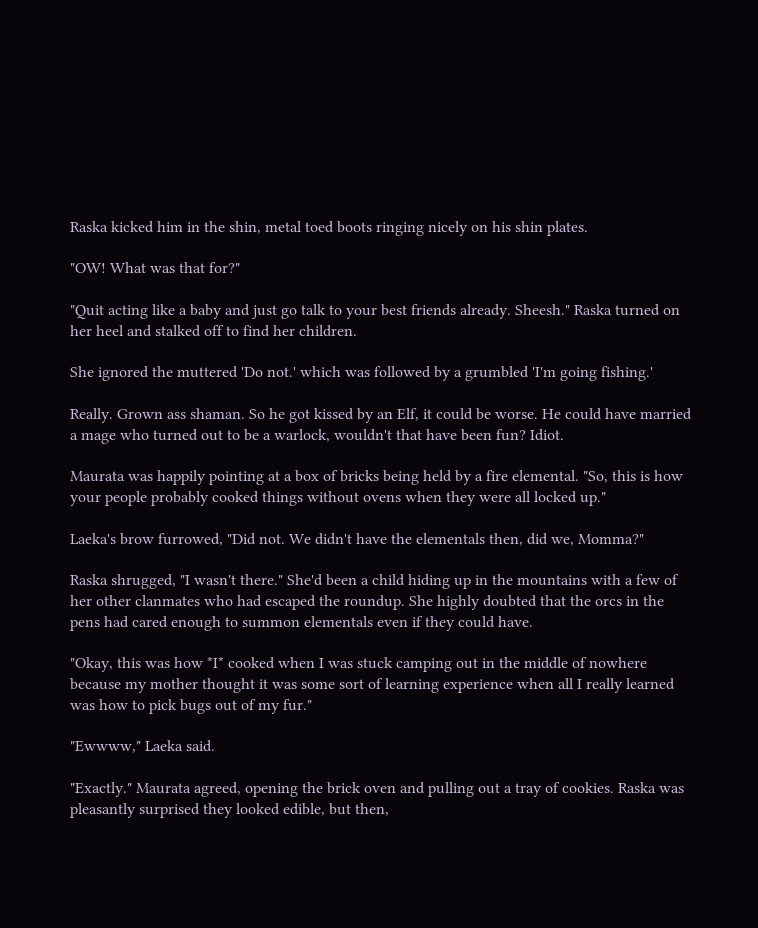Raska kicked him in the shin, metal toed boots ringing nicely on his shin plates.

"OW! What was that for?"

"Quit acting like a baby and just go talk to your best friends already. Sheesh." Raska turned on her heel and stalked off to find her children.

She ignored the muttered 'Do not.' which was followed by a grumbled 'I'm going fishing.'

Really. Grown ass shaman. So he got kissed by an Elf, it could be worse. He could have married a mage who turned out to be a warlock, wouldn't that have been fun? Idiot.

Maurata was happily pointing at a box of bricks being held by a fire elemental. "So, this is how your people probably cooked things without ovens when they were all locked up."

Laeka's brow furrowed, "Did not. We didn't have the elementals then, did we, Momma?"

Raska shrugged, "I wasn't there." She'd been a child hiding up in the mountains with a few of her other clanmates who had escaped the roundup. She highly doubted that the orcs in the pens had cared enough to summon elementals even if they could have.

"Okay, this was how *I* cooked when I was stuck camping out in the middle of nowhere because my mother thought it was some sort of learning experience when all I really learned was how to pick bugs out of my fur."

"Ewwww," Laeka said.

"Exactly." Maurata agreed, opening the brick oven and pulling out a tray of cookies. Raska was pleasantly surprised they looked edible, but then,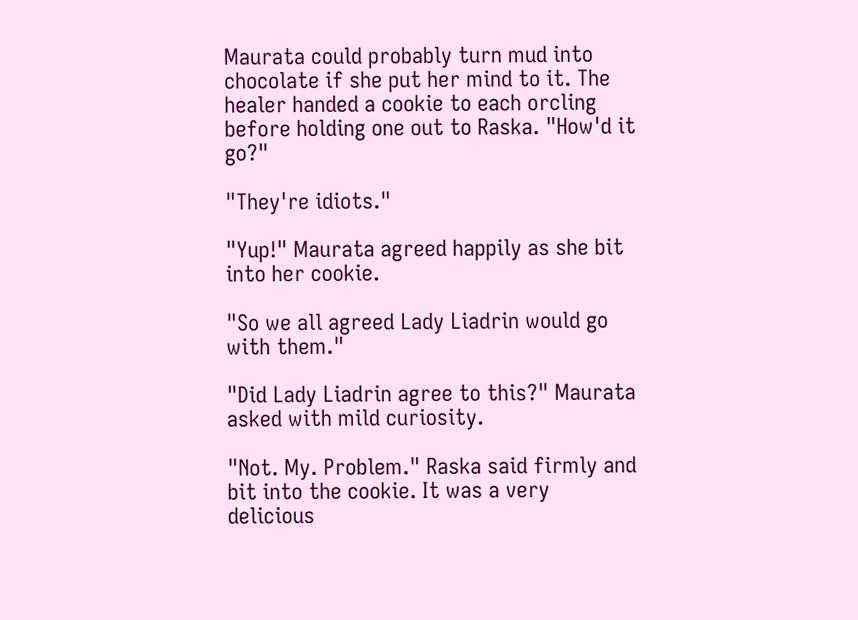Maurata could probably turn mud into chocolate if she put her mind to it. The healer handed a cookie to each orcling before holding one out to Raska. "How'd it go?"

"They're idiots."

"Yup!" Maurata agreed happily as she bit into her cookie.

"So we all agreed Lady Liadrin would go with them."

"Did Lady Liadrin agree to this?" Maurata asked with mild curiosity.

"Not. My. Problem." Raska said firmly and bit into the cookie. It was a very delicious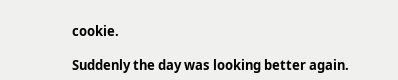cookie.

Suddenly the day was looking better again.